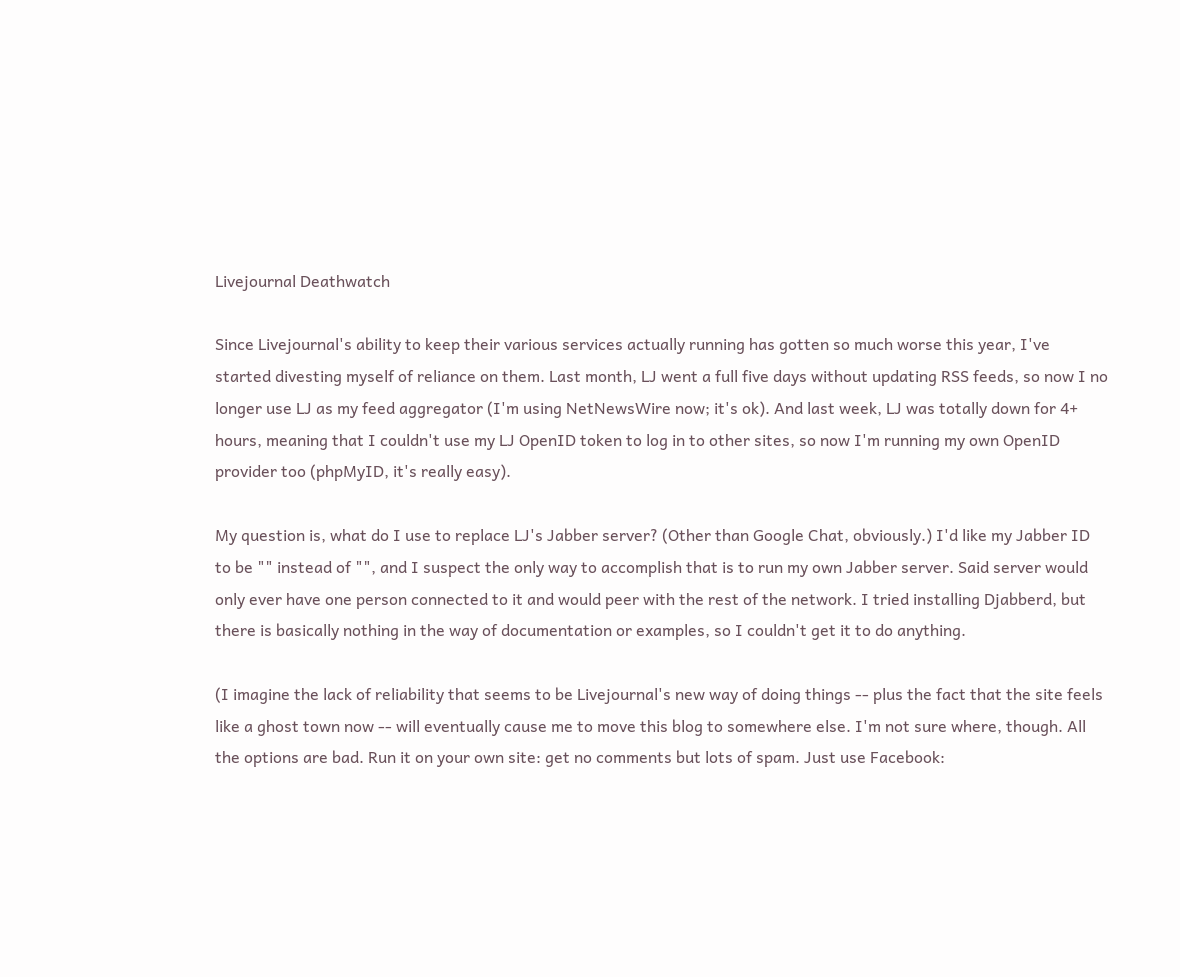Livejournal Deathwatch

Since Livejournal's ability to keep their various services actually running has gotten so much worse this year, I've started divesting myself of reliance on them. Last month, LJ went a full five days without updating RSS feeds, so now I no longer use LJ as my feed aggregator (I'm using NetNewsWire now; it's ok). And last week, LJ was totally down for 4+ hours, meaning that I couldn't use my LJ OpenID token to log in to other sites, so now I'm running my own OpenID provider too (phpMyID, it's really easy).

My question is, what do I use to replace LJ's Jabber server? (Other than Google Chat, obviously.) I'd like my Jabber ID to be "" instead of "", and I suspect the only way to accomplish that is to run my own Jabber server. Said server would only ever have one person connected to it and would peer with the rest of the network. I tried installing Djabberd, but there is basically nothing in the way of documentation or examples, so I couldn't get it to do anything.

(I imagine the lack of reliability that seems to be Livejournal's new way of doing things -- plus the fact that the site feels like a ghost town now -- will eventually cause me to move this blog to somewhere else. I'm not sure where, though. All the options are bad. Run it on your own site: get no comments but lots of spam. Just use Facebook: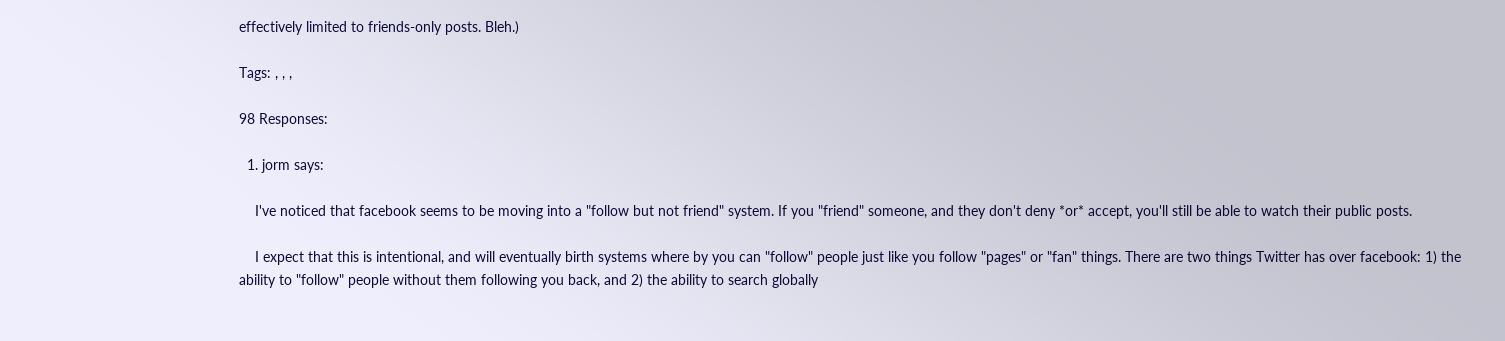effectively limited to friends-only posts. Bleh.)

Tags: , , ,

98 Responses:

  1. jorm says:

    I've noticed that facebook seems to be moving into a "follow but not friend" system. If you "friend" someone, and they don't deny *or* accept, you'll still be able to watch their public posts.

    I expect that this is intentional, and will eventually birth systems where by you can "follow" people just like you follow "pages" or "fan" things. There are two things Twitter has over facebook: 1) the ability to "follow" people without them following you back, and 2) the ability to search globally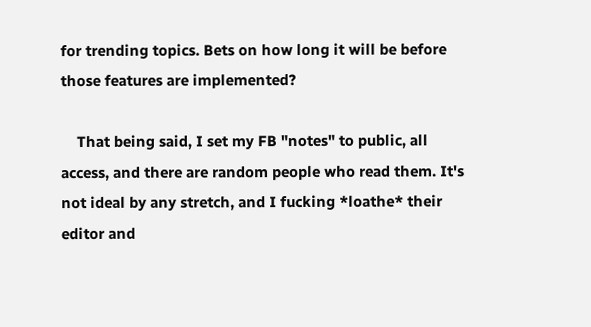for trending topics. Bets on how long it will be before those features are implemented?

    That being said, I set my FB "notes" to public, all access, and there are random people who read them. It's not ideal by any stretch, and I fucking *loathe* their editor and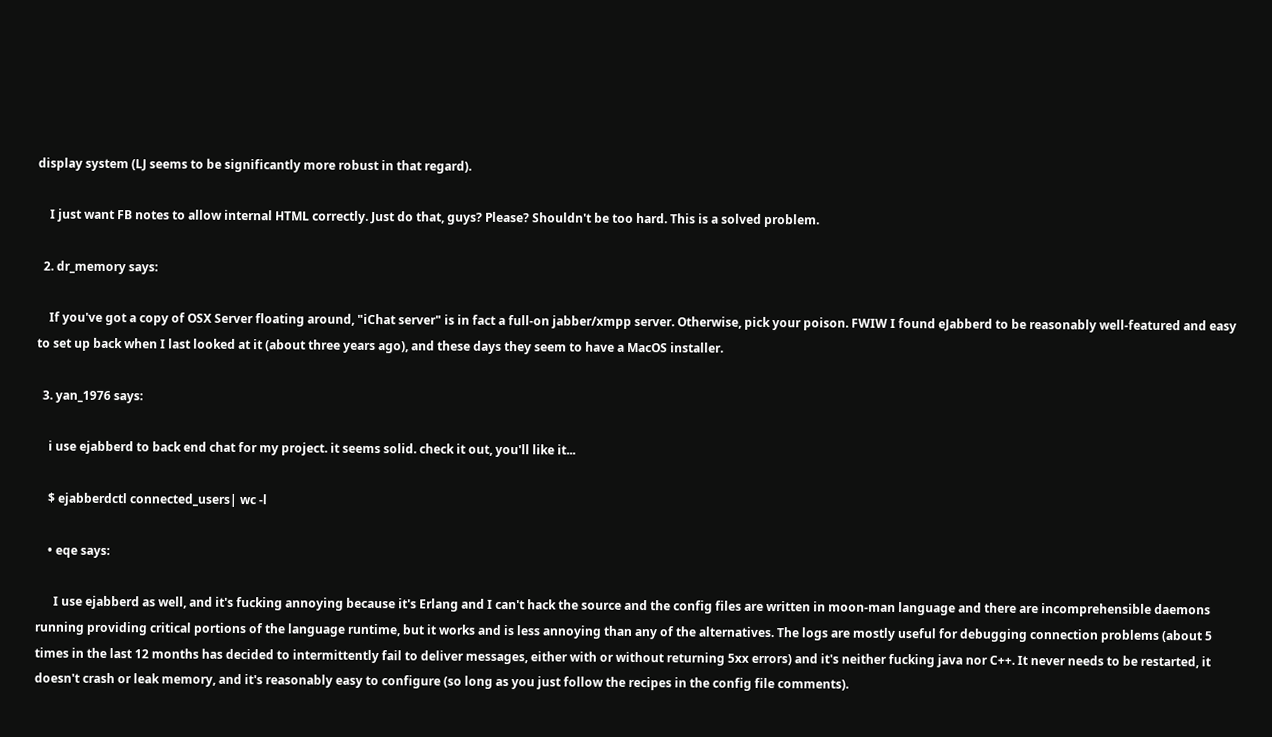display system (LJ seems to be significantly more robust in that regard).

    I just want FB notes to allow internal HTML correctly. Just do that, guys? Please? Shouldn't be too hard. This is a solved problem.

  2. dr_memory says:

    If you've got a copy of OSX Server floating around, "iChat server" is in fact a full-on jabber/xmpp server. Otherwise, pick your poison. FWIW I found eJabberd to be reasonably well-featured and easy to set up back when I last looked at it (about three years ago), and these days they seem to have a MacOS installer.

  3. yan_1976 says:

    i use ejabberd to back end chat for my project. it seems solid. check it out, you'll like it...

    $ ejabberdctl connected_users| wc -l

    • eqe says:

      I use ejabberd as well, and it's fucking annoying because it's Erlang and I can't hack the source and the config files are written in moon-man language and there are incomprehensible daemons running providing critical portions of the language runtime, but it works and is less annoying than any of the alternatives. The logs are mostly useful for debugging connection problems (about 5 times in the last 12 months has decided to intermittently fail to deliver messages, either with or without returning 5xx errors) and it's neither fucking java nor C++. It never needs to be restarted, it doesn't crash or leak memory, and it's reasonably easy to configure (so long as you just follow the recipes in the config file comments).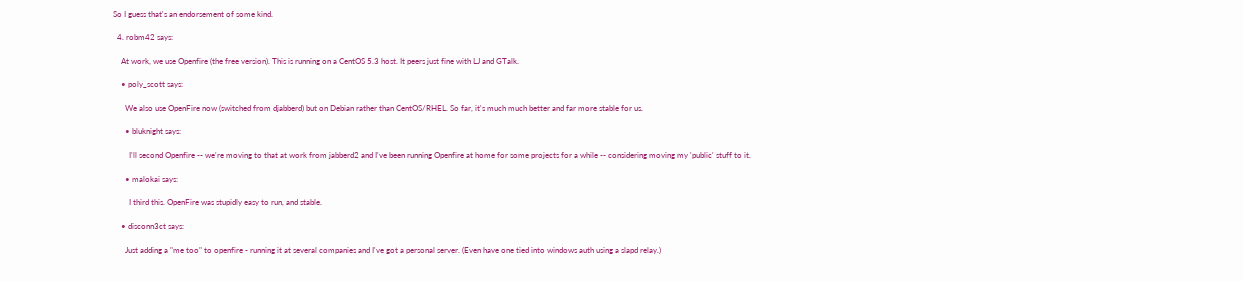So I guess that's an endorsement of some kind.

  4. robm42 says:

    At work, we use Openfire (the free version). This is running on a CentOS 5.3 host. It peers just fine with LJ and GTalk.

    • poly_scott says:

      We also use OpenFire now (switched from djabberd) but on Debian rather than CentOS/RHEL. So far, it's much much better and far more stable for us.

      • bluknight says:

        I'll second Openfire -- we're moving to that at work from jabberd2 and I've been running Openfire at home for some projects for a while -- considering moving my 'public' stuff to it.

      • malokai says:

        I third this. OpenFire was stupidly easy to run, and stable.

    • disconn3ct says:

      Just adding a "me too" to openfire - running it at several companies and I've got a personal server. (Even have one tied into windows auth using a slapd relay.)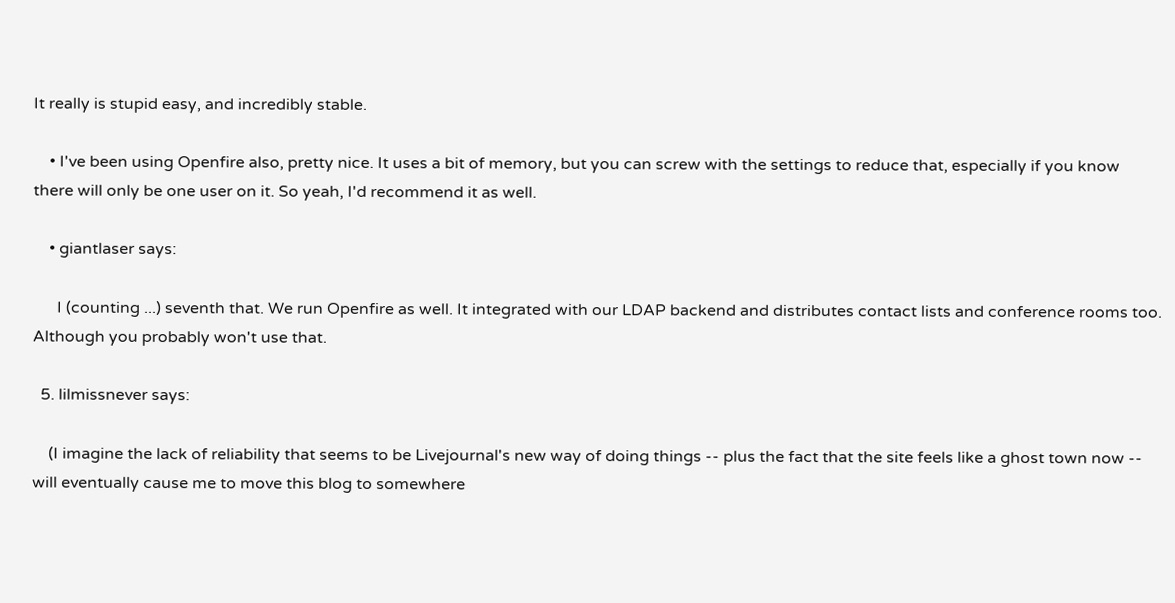It really is stupid easy, and incredibly stable.

    • I've been using Openfire also, pretty nice. It uses a bit of memory, but you can screw with the settings to reduce that, especially if you know there will only be one user on it. So yeah, I'd recommend it as well.

    • giantlaser says:

      I (counting ...) seventh that. We run Openfire as well. It integrated with our LDAP backend and distributes contact lists and conference rooms too. Although you probably won't use that.

  5. lilmissnever says:

    (I imagine the lack of reliability that seems to be Livejournal's new way of doing things -- plus the fact that the site feels like a ghost town now -- will eventually cause me to move this blog to somewhere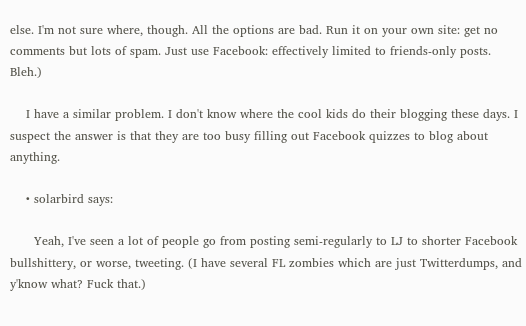else. I'm not sure where, though. All the options are bad. Run it on your own site: get no comments but lots of spam. Just use Facebook: effectively limited to friends-only posts. Bleh.)

    I have a similar problem. I don't know where the cool kids do their blogging these days. I suspect the answer is that they are too busy filling out Facebook quizzes to blog about anything.

    • solarbird says:

      Yeah, I've seen a lot of people go from posting semi-regularly to LJ to shorter Facebook bullshittery, or worse, tweeting. (I have several FL zombies which are just Twitterdumps, and y'know what? Fuck that.)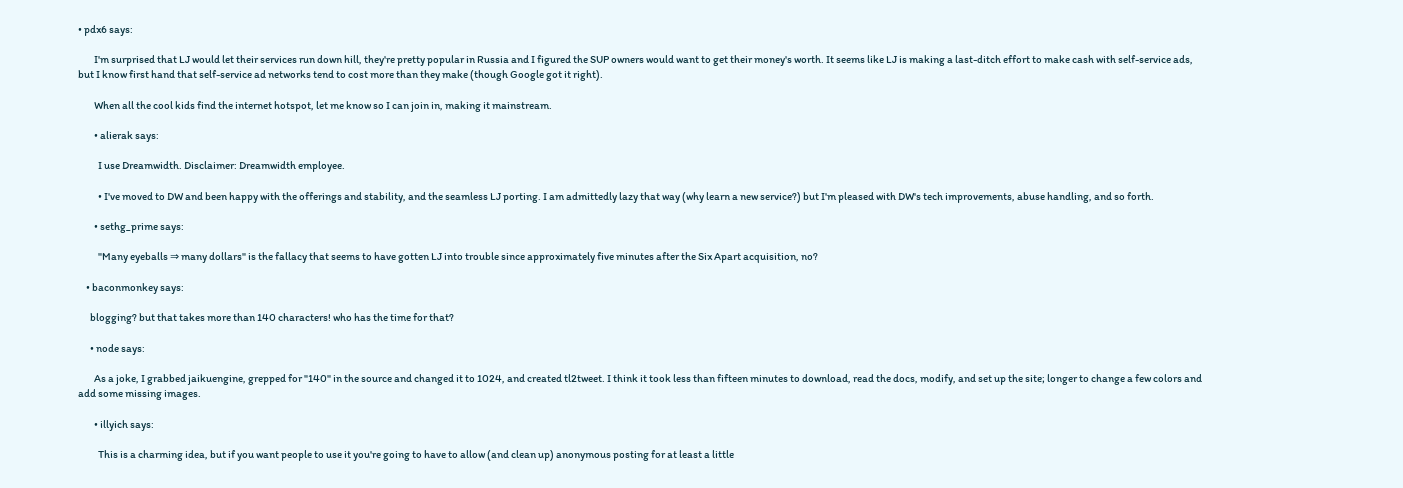• pdx6 says:

        I'm surprised that LJ would let their services run down hill, they're pretty popular in Russia and I figured the SUP owners would want to get their money's worth. It seems like LJ is making a last-ditch effort to make cash with self-service ads, but I know first hand that self-service ad networks tend to cost more than they make (though Google got it right).

        When all the cool kids find the internet hotspot, let me know so I can join in, making it mainstream.

        • alierak says:

          I use Dreamwidth. Disclaimer: Dreamwidth employee.

          • I've moved to DW and been happy with the offerings and stability, and the seamless LJ porting. I am admittedly lazy that way (why learn a new service?) but I'm pleased with DW's tech improvements, abuse handling, and so forth.

        • sethg_prime says:

          "Many eyeballs ⇒ many dollars" is the fallacy that seems to have gotten LJ into trouble since approximately five minutes after the Six Apart acquisition, no?

    • baconmonkey says:

      blogging? but that takes more than 140 characters! who has the time for that?

      • node says:

        As a joke, I grabbed jaikuengine, grepped for "140" in the source and changed it to 1024, and created tl2tweet. I think it took less than fifteen minutes to download, read the docs, modify, and set up the site; longer to change a few colors and add some missing images.

        • illyich says:

          This is a charming idea, but if you want people to use it you're going to have to allow (and clean up) anonymous posting for at least a little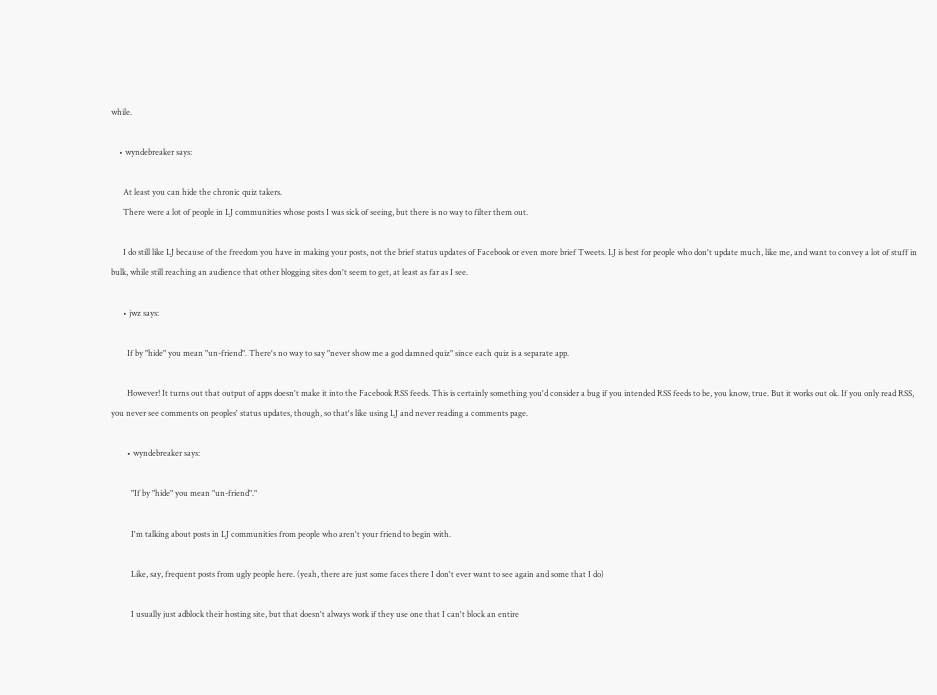while.

    • wyndebreaker says:

      At least you can hide the chronic quiz takers.
      There were a lot of people in LJ communities whose posts I was sick of seeing, but there is no way to filter them out.

      I do still like LJ because of the freedom you have in making your posts, not the brief status updates of Facebook or even more brief Tweets. LJ is best for people who don't update much, like me, and want to convey a lot of stuff in bulk, while still reaching an audience that other blogging sites don't seem to get, at least as far as I see.

      • jwz says:

        If by "hide" you mean "un-friend". There's no way to say "never show me a god damned quiz" since each quiz is a separate app.

        However! It turns out that output of apps doesn't make it into the Facebook RSS feeds. This is certainly something you'd consider a bug if you intended RSS feeds to be, you know, true. But it works out ok. If you only read RSS, you never see comments on peoples' status updates, though, so that's like using LJ and never reading a comments page.

        • wyndebreaker says:

          "If by "hide" you mean "un-friend"."

          I'm talking about posts in LJ communities from people who aren't your friend to begin with.

          Like, say, frequent posts from ugly people here. (yeah, there are just some faces there I don't ever want to see again and some that I do)

          I usually just adblock their hosting site, but that doesn't always work if they use one that I can't block an entire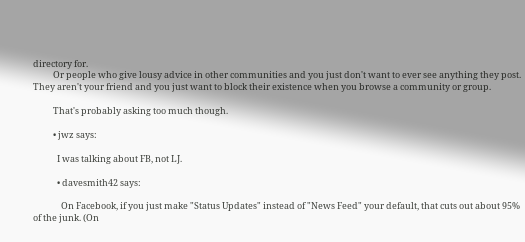directory for.
          Or people who give lousy advice in other communities and you just don't want to ever see anything they post. They aren't your friend and you just want to block their existence when you browse a community or group.

          That's probably asking too much though.

          • jwz says:

            I was talking about FB, not LJ.

            • davesmith42 says:

              On Facebook, if you just make "Status Updates" instead of "News Feed" your default, that cuts out about 95% of the junk. (On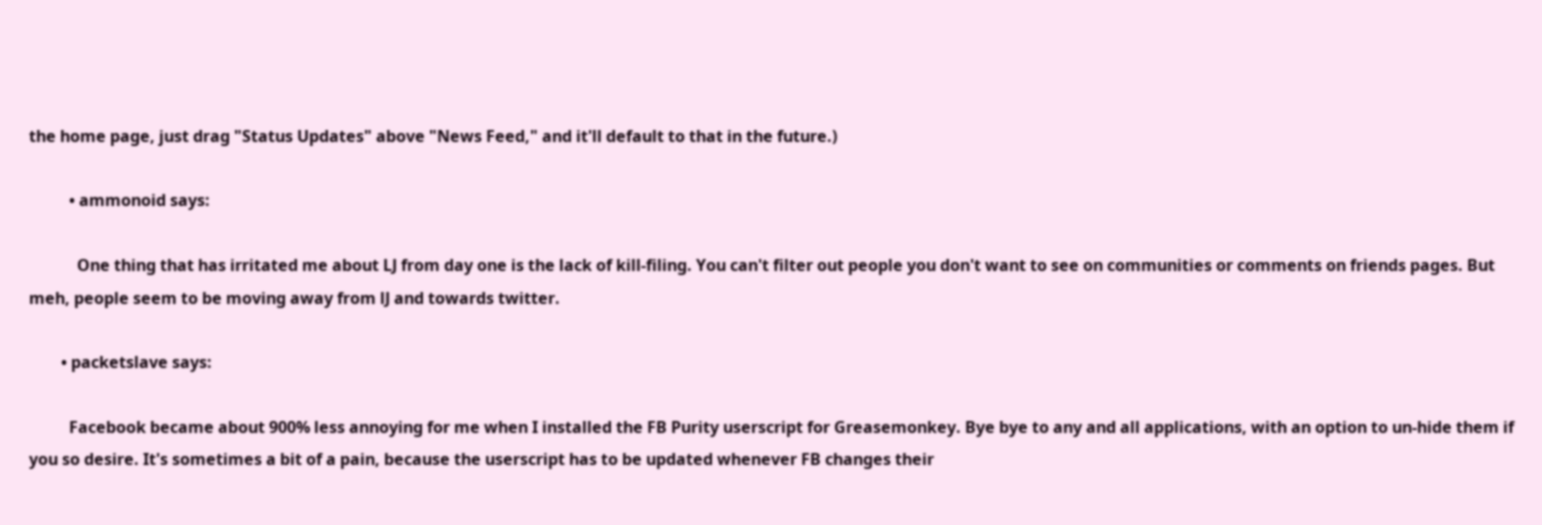the home page, just drag "Status Updates" above "News Feed," and it'll default to that in the future.)

          • ammonoid says:

            One thing that has irritated me about LJ from day one is the lack of kill-filing. You can't filter out people you don't want to see on communities or comments on friends pages. But meh, people seem to be moving away from lJ and towards twitter.

        • packetslave says:

          Facebook became about 900% less annoying for me when I installed the FB Purity userscript for Greasemonkey. Bye bye to any and all applications, with an option to un-hide them if you so desire. It's sometimes a bit of a pain, because the userscript has to be updated whenever FB changes their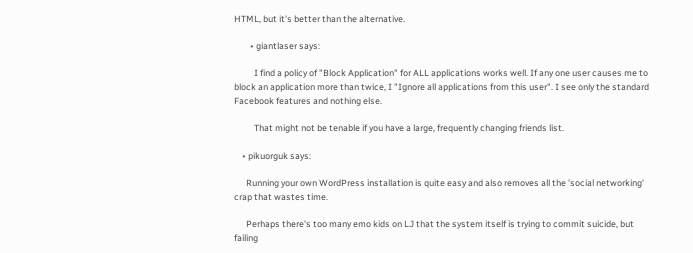HTML, but it's better than the alternative.

        • giantlaser says:

          I find a policy of "Block Application" for ALL applications works well. If any one user causes me to block an application more than twice, I "Ignore all applications from this user". I see only the standard Facebook features and nothing else.

          That might not be tenable if you have a large, frequently changing friends list.

    • pikuorguk says:

      Running your own WordPress installation is quite easy and also removes all the 'social networking' crap that wastes time.

      Perhaps there's too many emo kids on LJ that the system itself is trying to commit suicide, but failing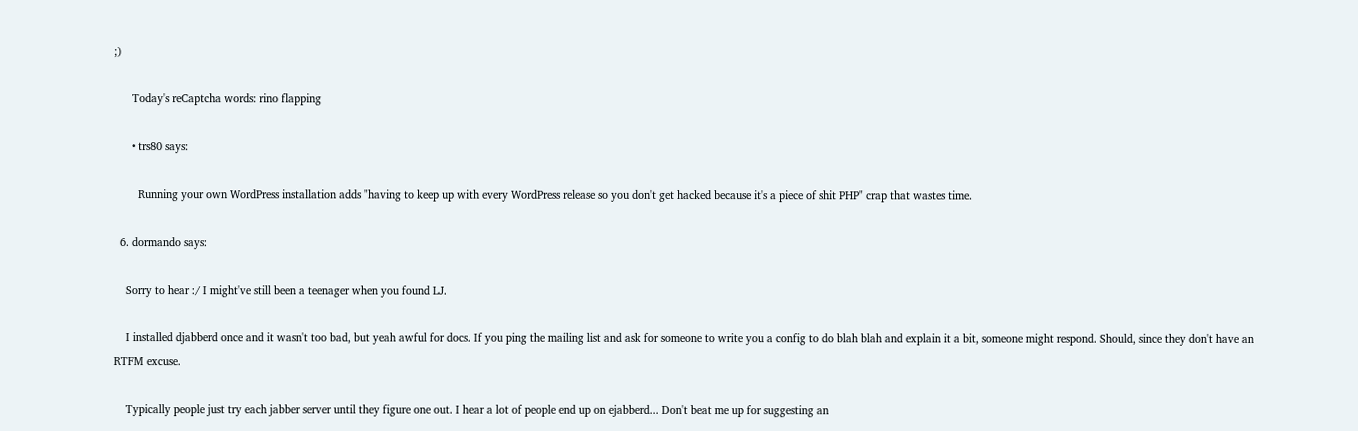;)

      Today's reCaptcha words: rino flapping

      • trs80 says:

        Running your own WordPress installation adds "having to keep up with every WordPress release so you don't get hacked because it's a piece of shit PHP" crap that wastes time.

  6. dormando says:

    Sorry to hear :/ I might've still been a teenager when you found LJ.

    I installed djabberd once and it wasn't too bad, but yeah awful for docs. If you ping the mailing list and ask for someone to write you a config to do blah blah and explain it a bit, someone might respond. Should, since they don't have an RTFM excuse.

    Typically people just try each jabber server until they figure one out. I hear a lot of people end up on ejabberd... Don't beat me up for suggesting an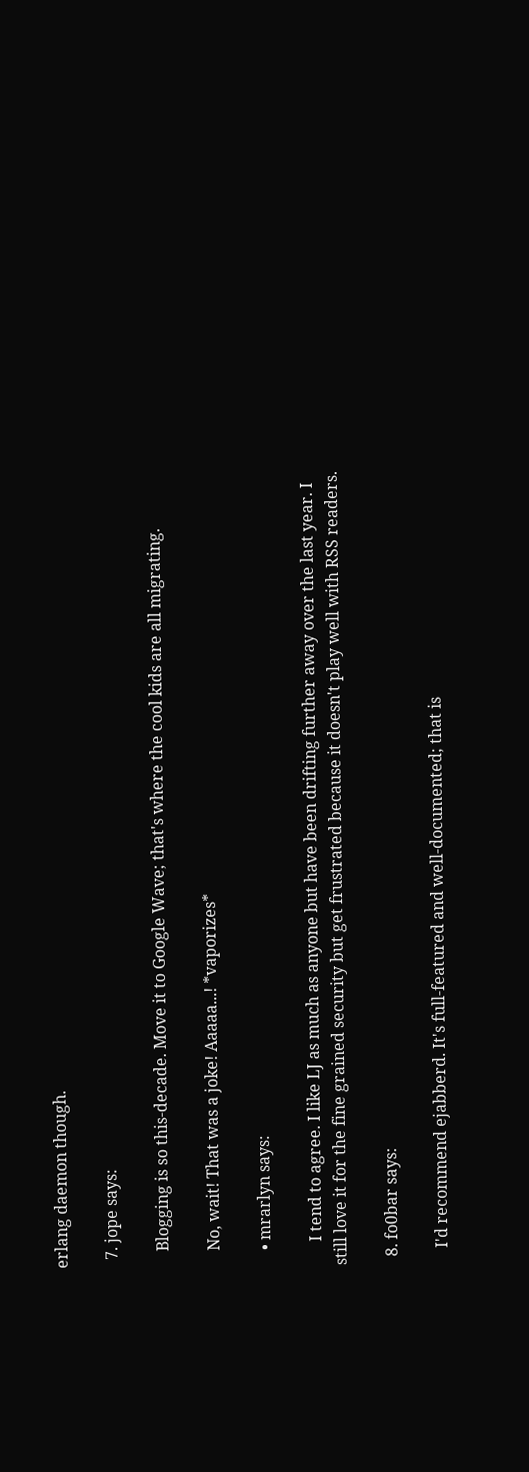erlang daemon though.

  7. jope says:

    Blogging is so this-decade. Move it to Google Wave; that's where the cool kids are all migrating.

    No, wait! That was a joke! Aaaaa...! *vaporizes*

    • mrarlyn says:

      I tend to agree. I like LJ as much as anyone but have been drifting further away over the last year. I still love it for the fine grained security but get frustrated because it doesn't play well with RSS readers.

  8. fo0bar says:

    I'd recommend ejabberd. It's full-featured and well-documented; that is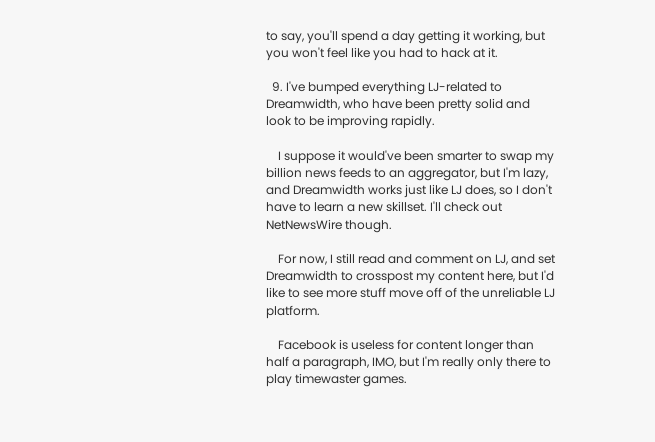to say, you'll spend a day getting it working, but you won't feel like you had to hack at it.

  9. I've bumped everything LJ-related to Dreamwidth, who have been pretty solid and look to be improving rapidly.

    I suppose it would've been smarter to swap my billion news feeds to an aggregator, but I'm lazy, and Dreamwidth works just like LJ does, so I don't have to learn a new skillset. I'll check out NetNewsWire though.

    For now, I still read and comment on LJ, and set Dreamwidth to crosspost my content here, but I'd like to see more stuff move off of the unreliable LJ platform.

    Facebook is useless for content longer than half a paragraph, IMO, but I'm really only there to play timewaster games.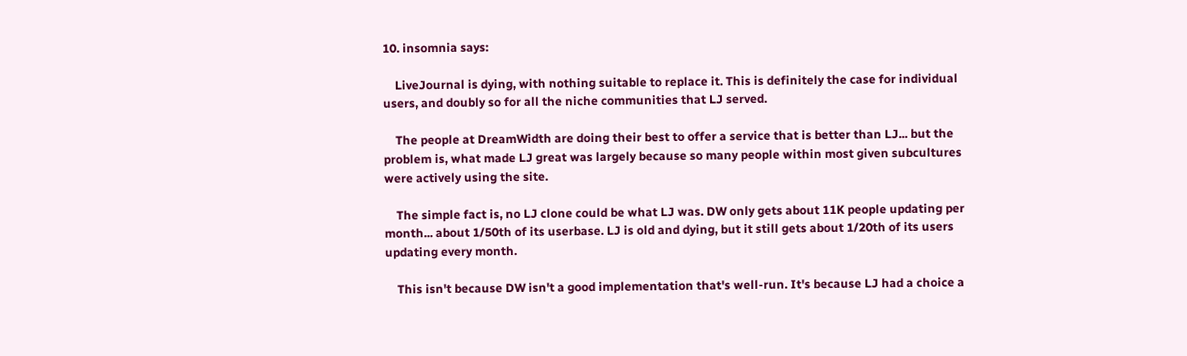10. insomnia says:

    LiveJournal is dying, with nothing suitable to replace it. This is definitely the case for individual users, and doubly so for all the niche communities that LJ served.

    The people at DreamWidth are doing their best to offer a service that is better than LJ... but the problem is, what made LJ great was largely because so many people within most given subcultures were actively using the site.

    The simple fact is, no LJ clone could be what LJ was. DW only gets about 11K people updating per month... about 1/50th of its userbase. LJ is old and dying, but it still gets about 1/20th of its users updating every month.

    This isn't because DW isn't a good implementation that's well-run. It's because LJ had a choice a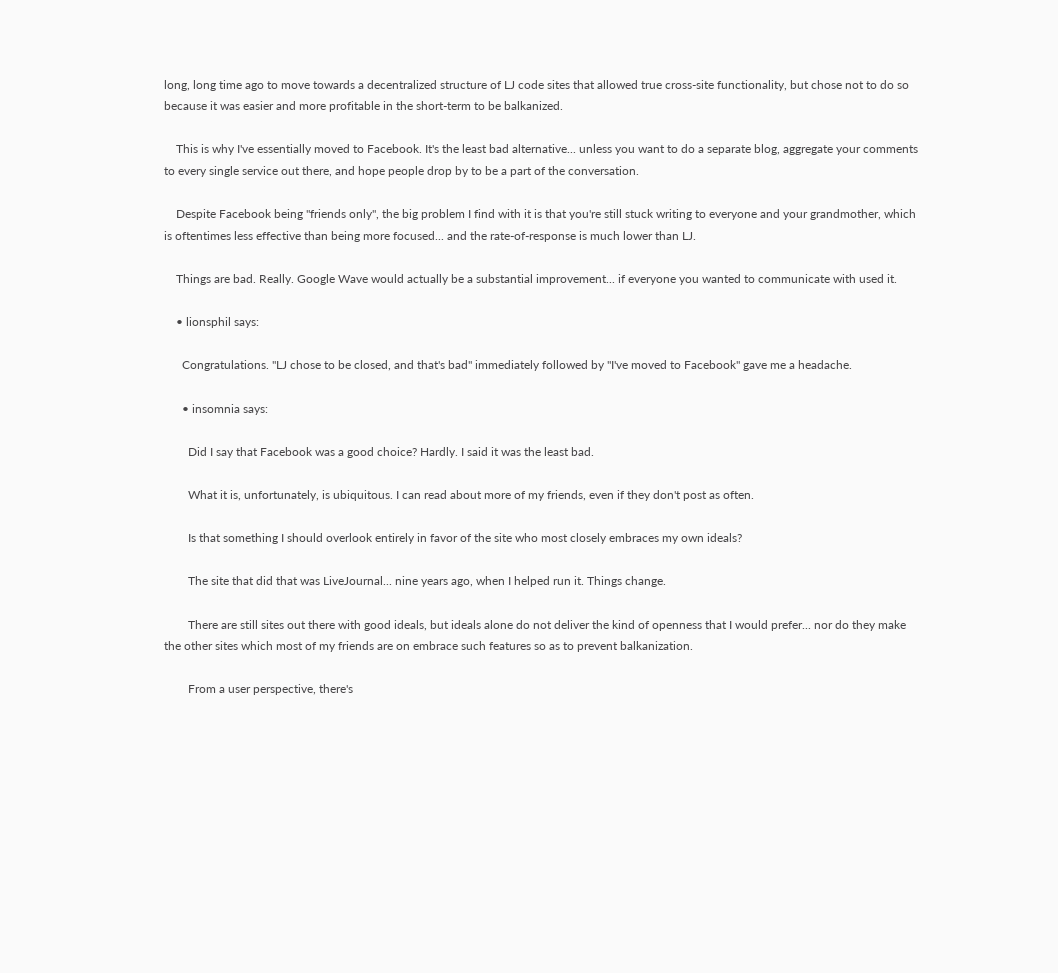long, long time ago to move towards a decentralized structure of LJ code sites that allowed true cross-site functionality, but chose not to do so because it was easier and more profitable in the short-term to be balkanized.

    This is why I've essentially moved to Facebook. It's the least bad alternative... unless you want to do a separate blog, aggregate your comments to every single service out there, and hope people drop by to be a part of the conversation.

    Despite Facebook being "friends only", the big problem I find with it is that you're still stuck writing to everyone and your grandmother, which is oftentimes less effective than being more focused... and the rate-of-response is much lower than LJ.

    Things are bad. Really. Google Wave would actually be a substantial improvement... if everyone you wanted to communicate with used it.

    • lionsphil says:

      Congratulations. "LJ chose to be closed, and that's bad" immediately followed by "I've moved to Facebook" gave me a headache.

      • insomnia says:

        Did I say that Facebook was a good choice? Hardly. I said it was the least bad.

        What it is, unfortunately, is ubiquitous. I can read about more of my friends, even if they don't post as often.

        Is that something I should overlook entirely in favor of the site who most closely embraces my own ideals?

        The site that did that was LiveJournal... nine years ago, when I helped run it. Things change.

        There are still sites out there with good ideals, but ideals alone do not deliver the kind of openness that I would prefer... nor do they make the other sites which most of my friends are on embrace such features so as to prevent balkanization.

        From a user perspective, there's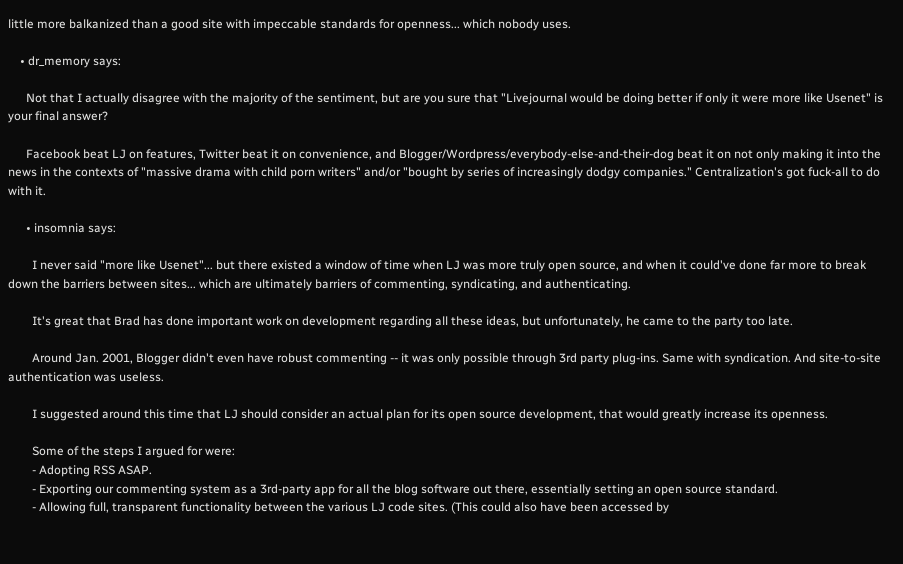little more balkanized than a good site with impeccable standards for openness... which nobody uses.

    • dr_memory says:

      Not that I actually disagree with the majority of the sentiment, but are you sure that "Livejournal would be doing better if only it were more like Usenet" is your final answer?

      Facebook beat LJ on features, Twitter beat it on convenience, and Blogger/Wordpress/everybody-else-and-their-dog beat it on not only making it into the news in the contexts of "massive drama with child porn writers" and/or "bought by series of increasingly dodgy companies." Centralization's got fuck-all to do with it.

      • insomnia says:

        I never said "more like Usenet"... but there existed a window of time when LJ was more truly open source, and when it could've done far more to break down the barriers between sites... which are ultimately barriers of commenting, syndicating, and authenticating.

        It's great that Brad has done important work on development regarding all these ideas, but unfortunately, he came to the party too late.

        Around Jan. 2001, Blogger didn't even have robust commenting -- it was only possible through 3rd party plug-ins. Same with syndication. And site-to-site authentication was useless.

        I suggested around this time that LJ should consider an actual plan for its open source development, that would greatly increase its openness.

        Some of the steps I argued for were:
        - Adopting RSS ASAP.
        - Exporting our commenting system as a 3rd-party app for all the blog software out there, essentially setting an open source standard.
        - Allowing full, transparent functionality between the various LJ code sites. (This could also have been accessed by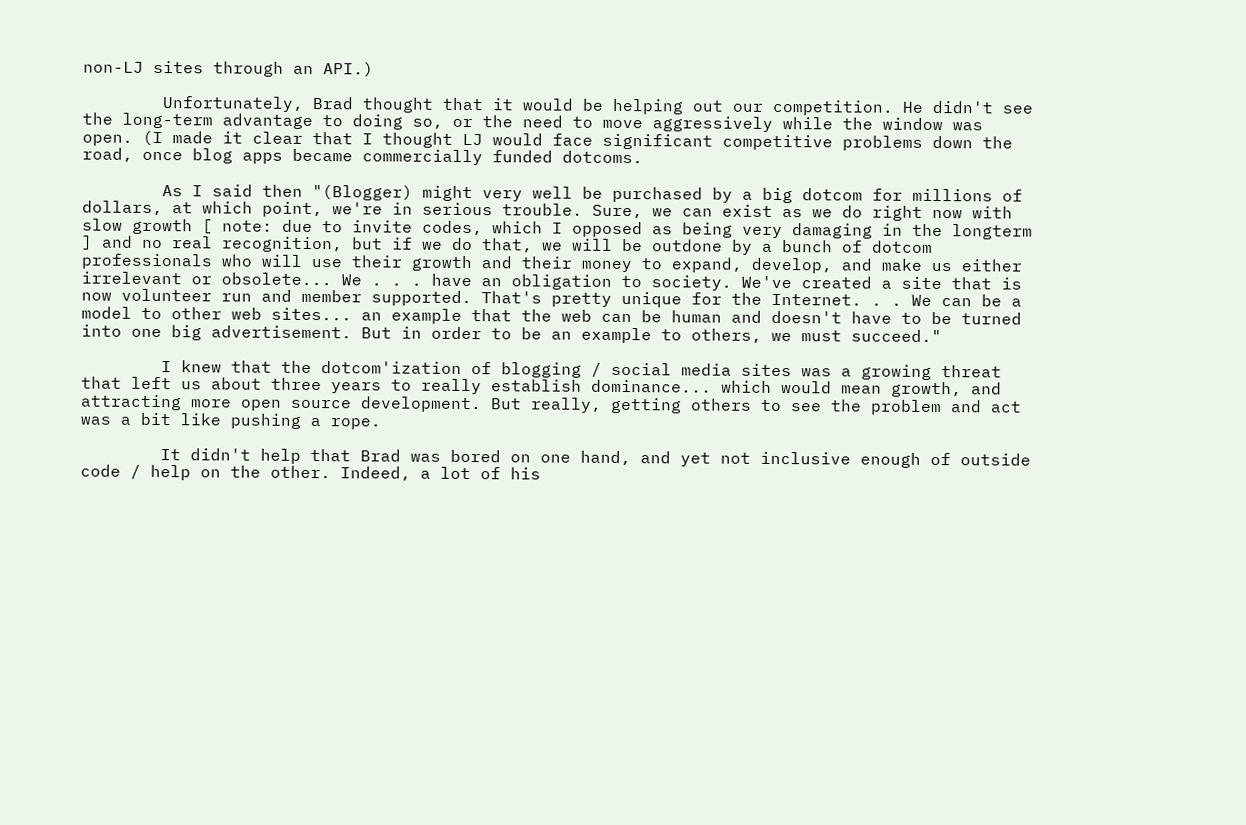non-LJ sites through an API.)

        Unfortunately, Brad thought that it would be helping out our competition. He didn't see the long-term advantage to doing so, or the need to move aggressively while the window was open. (I made it clear that I thought LJ would face significant competitive problems down the road, once blog apps became commercially funded dotcoms.

        As I said then "(Blogger) might very well be purchased by a big dotcom for millions of dollars, at which point, we're in serious trouble. Sure, we can exist as we do right now with slow growth [ note: due to invite codes, which I opposed as being very damaging in the longterm ] and no real recognition, but if we do that, we will be outdone by a bunch of dotcom professionals who will use their growth and their money to expand, develop, and make us either irrelevant or obsolete... We . . . have an obligation to society. We've created a site that is now volunteer run and member supported. That's pretty unique for the Internet. . . We can be a model to other web sites... an example that the web can be human and doesn't have to be turned into one big advertisement. But in order to be an example to others, we must succeed."

        I knew that the dotcom'ization of blogging / social media sites was a growing threat that left us about three years to really establish dominance... which would mean growth, and attracting more open source development. But really, getting others to see the problem and act was a bit like pushing a rope.

        It didn't help that Brad was bored on one hand, and yet not inclusive enough of outside code / help on the other. Indeed, a lot of his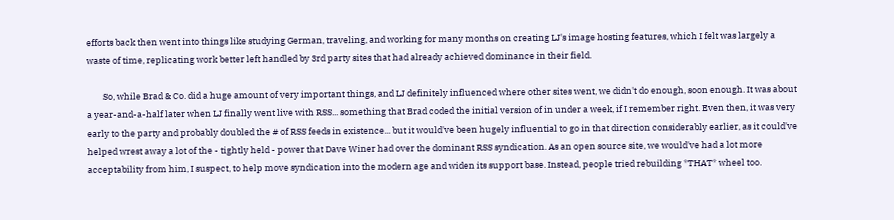efforts back then went into things like studying German, traveling, and working for many months on creating LJ's image hosting features, which I felt was largely a waste of time, replicating work better left handled by 3rd party sites that had already achieved dominance in their field.

        So, while Brad & Co. did a huge amount of very important things, and LJ definitely influenced where other sites went, we didn't do enough, soon enough. It was about a year-and-a-half later when LJ finally went live with RSS... something that Brad coded the initial version of in under a week, if I remember right. Even then, it was very early to the party and probably doubled the # of RSS feeds in existence... but it would've been hugely influential to go in that direction considerably earlier, as it could've helped wrest away a lot of the - tightly held - power that Dave Winer had over the dominant RSS syndication. As an open source site, we would've had a lot more acceptability from him, I suspect, to help move syndication into the modern age and widen its support base. Instead, people tried rebuilding *THAT* wheel too.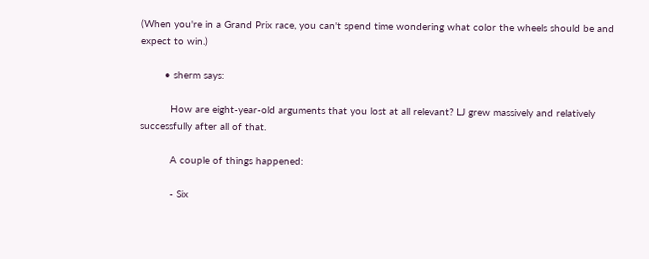(When you're in a Grand Prix race, you can't spend time wondering what color the wheels should be and expect to win.)

        • sherm says:

          How are eight-year-old arguments that you lost at all relevant? LJ grew massively and relatively successfully after all of that.

          A couple of things happened:

          - Six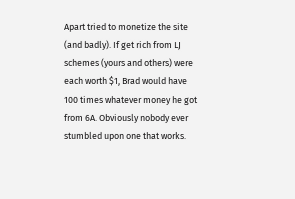Apart tried to monetize the site (and badly). If get rich from LJ schemes (yours and others) were each worth $1, Brad would have 100 times whatever money he got from 6A. Obviously nobody ever stumbled upon one that works.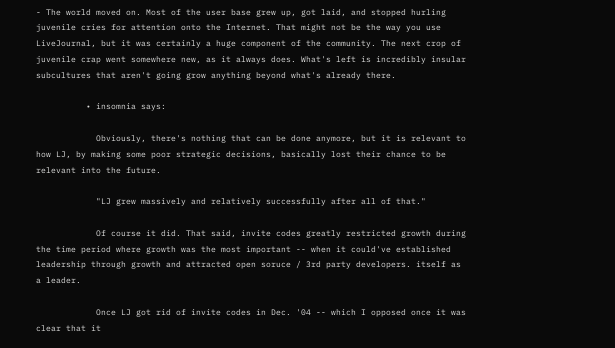- The world moved on. Most of the user base grew up, got laid, and stopped hurling juvenile cries for attention onto the Internet. That might not be the way you use LiveJournal, but it was certainly a huge component of the community. The next crop of juvenile crap went somewhere new, as it always does. What's left is incredibly insular subcultures that aren't going grow anything beyond what's already there.

          • insomnia says:

            Obviously, there's nothing that can be done anymore, but it is relevant to how LJ, by making some poor strategic decisions, basically lost their chance to be relevant into the future.

            "LJ grew massively and relatively successfully after all of that."

            Of course it did. That said, invite codes greatly restricted growth during the time period where growth was the most important -- when it could've established leadership through growth and attracted open soruce / 3rd party developers. itself as a leader.

            Once LJ got rid of invite codes in Dec. '04 -- which I opposed once it was clear that it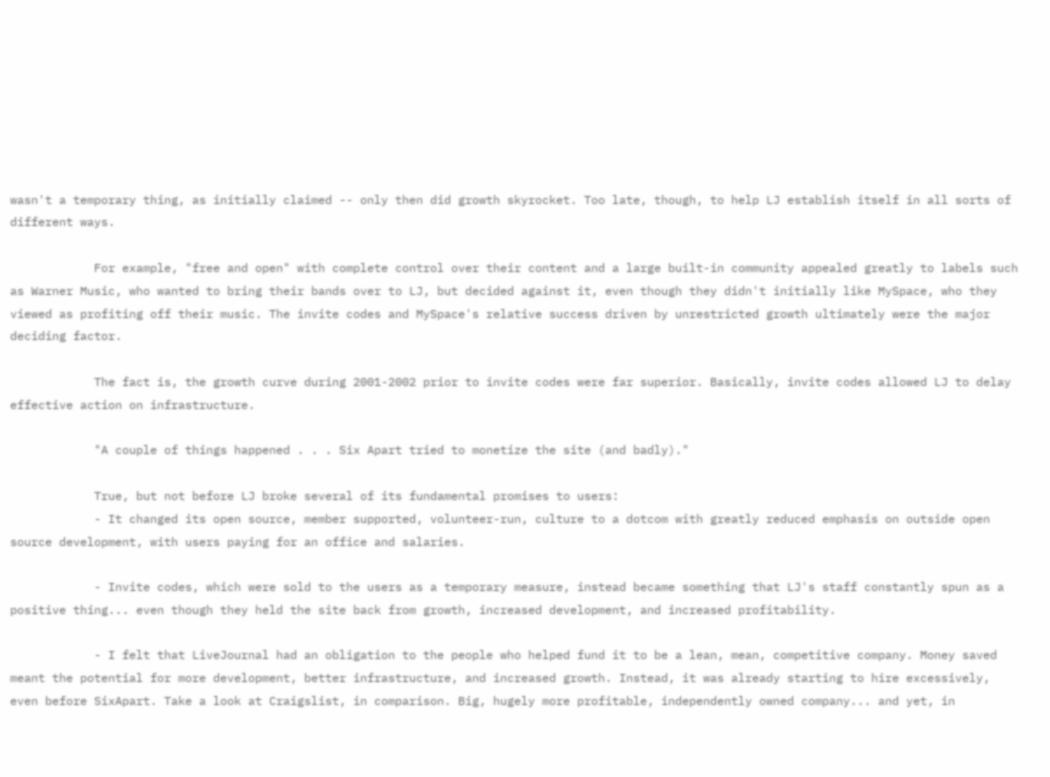wasn't a temporary thing, as initially claimed -- only then did growth skyrocket. Too late, though, to help LJ establish itself in all sorts of different ways.

            For example, "free and open" with complete control over their content and a large built-in community appealed greatly to labels such as Warner Music, who wanted to bring their bands over to LJ, but decided against it, even though they didn't initially like MySpace, who they viewed as profiting off their music. The invite codes and MySpace's relative success driven by unrestricted growth ultimately were the major deciding factor.

            The fact is, the growth curve during 2001-2002 prior to invite codes were far superior. Basically, invite codes allowed LJ to delay effective action on infrastructure.

            "A couple of things happened . . . Six Apart tried to monetize the site (and badly)."

            True, but not before LJ broke several of its fundamental promises to users:
            - It changed its open source, member supported, volunteer-run, culture to a dotcom with greatly reduced emphasis on outside open source development, with users paying for an office and salaries.

            - Invite codes, which were sold to the users as a temporary measure, instead became something that LJ's staff constantly spun as a positive thing... even though they held the site back from growth, increased development, and increased profitability.

            - I felt that LiveJournal had an obligation to the people who helped fund it to be a lean, mean, competitive company. Money saved meant the potential for more development, better infrastructure, and increased growth. Instead, it was already starting to hire excessively, even before SixApart. Take a look at Craigslist, in comparison. Big, hugely more profitable, independently owned company... and yet, in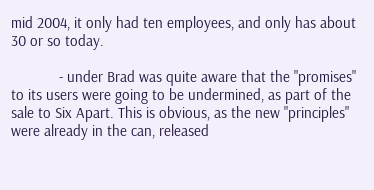mid 2004, it only had ten employees, and only has about 30 or so today.

            - under Brad was quite aware that the "promises" to its users were going to be undermined, as part of the sale to Six Apart. This is obvious, as the new "principles" were already in the can, released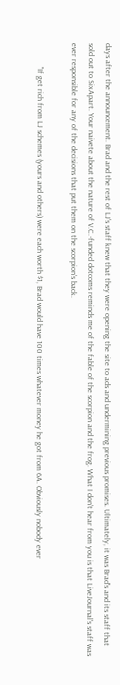days after the announcement. Brad and the rest of LJ's staff knew that they were opening the site to ads and undermining previous promises. Ultimately, it was Brad's and its staff that sold out to SixApart. Your naivete about the nature of V.C.-funded dotcoms reminds me of the fable of the scorpion and the frog. What I don't hear from you is that LiveJournal's staff was ever responsible for any of the decisions that put them on the scorpion's back.

            "If get rich from LJ schemes (yours and others) were each worth $1, Brad would have 100 times whatever money he got from 6A. Obviously nobody ever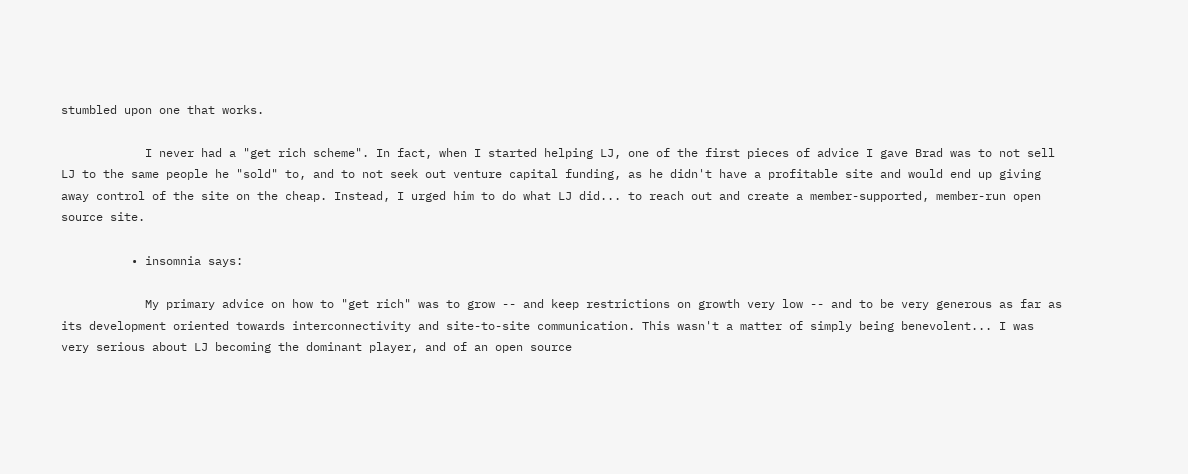stumbled upon one that works.

            I never had a "get rich scheme". In fact, when I started helping LJ, one of the first pieces of advice I gave Brad was to not sell LJ to the same people he "sold" to, and to not seek out venture capital funding, as he didn't have a profitable site and would end up giving away control of the site on the cheap. Instead, I urged him to do what LJ did... to reach out and create a member-supported, member-run open source site.

          • insomnia says:

            My primary advice on how to "get rich" was to grow -- and keep restrictions on growth very low -- and to be very generous as far as its development oriented towards interconnectivity and site-to-site communication. This wasn't a matter of simply being benevolent... I was very serious about LJ becoming the dominant player, and of an open source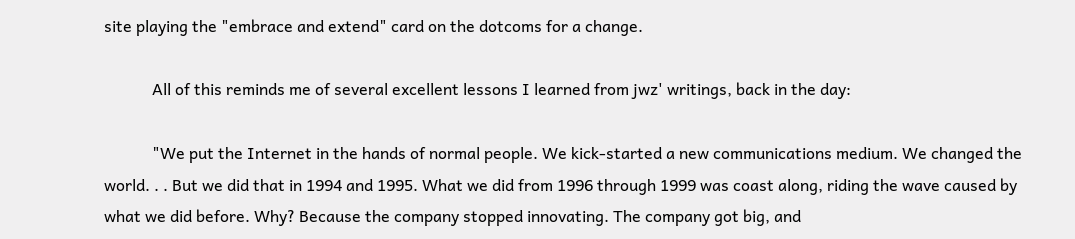site playing the "embrace and extend" card on the dotcoms for a change.

            All of this reminds me of several excellent lessons I learned from jwz' writings, back in the day:

            "We put the Internet in the hands of normal people. We kick-started a new communications medium. We changed the world. . . But we did that in 1994 and 1995. What we did from 1996 through 1999 was coast along, riding the wave caused by what we did before. Why? Because the company stopped innovating. The company got big, and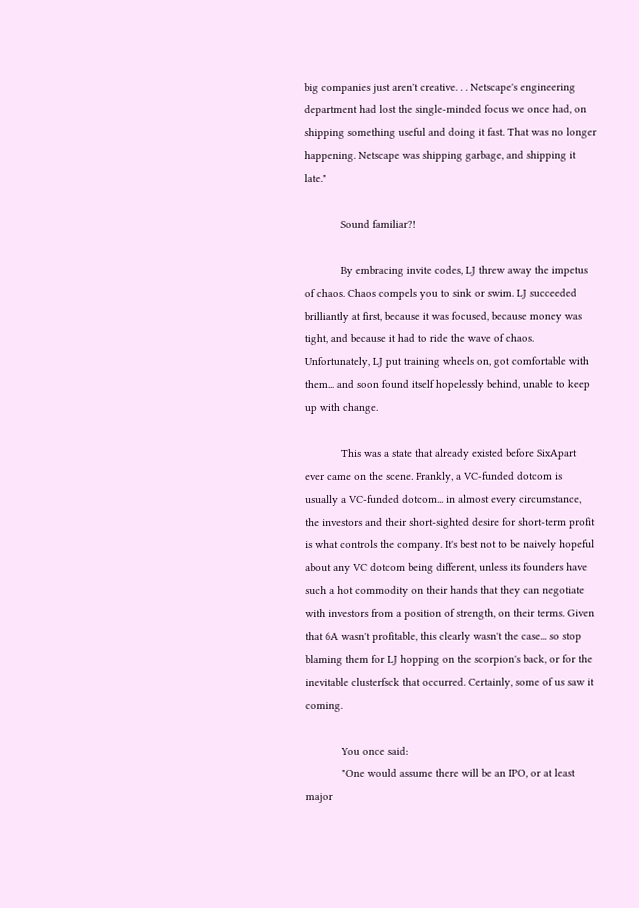big companies just aren't creative. . . Netscape's engineering department had lost the single-minded focus we once had, on shipping something useful and doing it fast. That was no longer happening. Netscape was shipping garbage, and shipping it late."

            Sound familiar?!

            By embracing invite codes, LJ threw away the impetus of chaos. Chaos compels you to sink or swim. LJ succeeded brilliantly at first, because it was focused, because money was tight, and because it had to ride the wave of chaos. Unfortunately, LJ put training wheels on, got comfortable with them... and soon found itself hopelessly behind, unable to keep up with change.

            This was a state that already existed before SixApart ever came on the scene. Frankly, a VC-funded dotcom is usually a VC-funded dotcom... in almost every circumstance, the investors and their short-sighted desire for short-term profit is what controls the company. It's best not to be naively hopeful about any VC dotcom being different, unless its founders have such a hot commodity on their hands that they can negotiate with investors from a position of strength, on their terms. Given that 6A wasn't profitable, this clearly wasn't the case... so stop blaming them for LJ hopping on the scorpion's back, or for the inevitable clusterfsck that occurred. Certainly, some of us saw it coming.

            You once said:
            "One would assume there will be an IPO, or at least major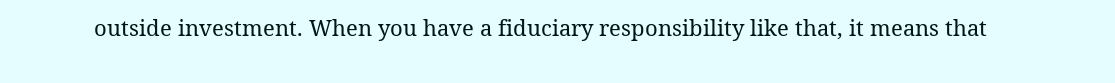outside investment. When you have a fiduciary responsibility like that, it means that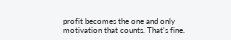profit becomes the one and only motivation that counts. That's fine.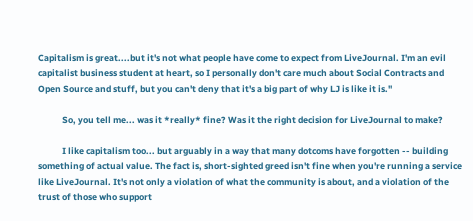Capitalism is great....but it's not what people have come to expect from LiveJournal. I'm an evil capitalist business student at heart, so I personally don't care much about Social Contracts and Open Source and stuff, but you can't deny that it's a big part of why LJ is like it is."

            So, you tell me... was it *really* fine? Was it the right decision for LiveJournal to make?

            I like capitalism too... but arguably in a way that many dotcoms have forgotten -- building something of actual value. The fact is, short-sighted greed isn't fine when you're running a service like LiveJournal. It's not only a violation of what the community is about, and a violation of the trust of those who support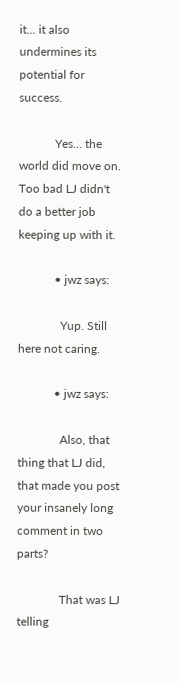it... it also undermines its potential for success.

            Yes... the world did move on. Too bad LJ didn't do a better job keeping up with it.

            • jwz says:

              Yup. Still here not caring.

            • jwz says:

              Also, that thing that LJ did, that made you post your insanely long comment in two parts?

              That was LJ telling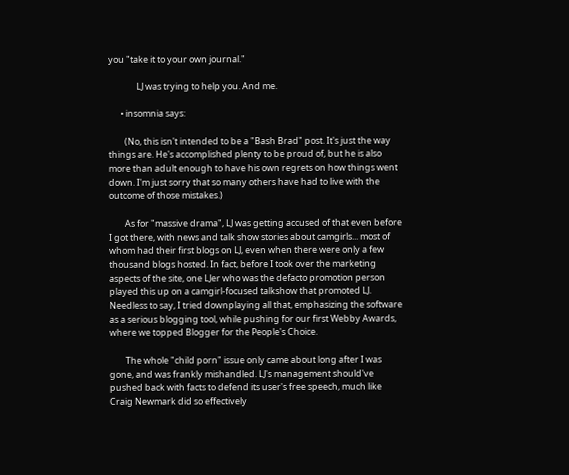you "take it to your own journal."

              LJ was trying to help you. And me.

      • insomnia says:

        (No, this isn't intended to be a "Bash Brad" post. It's just the way things are. He's accomplished plenty to be proud of, but he is also more than adult enough to have his own regrets on how things went down. I'm just sorry that so many others have had to live with the outcome of those mistakes.)

        As for "massive drama", LJ was getting accused of that even before I got there, with news and talk show stories about camgirls... most of whom had their first blogs on LJ, even when there were only a few thousand blogs hosted. In fact, before I took over the marketing aspects of the site, one LJer who was the defacto promotion person played this up on a camgirl-focused talkshow that promoted LJ. Needless to say, I tried downplaying all that, emphasizing the software as a serious blogging tool, while pushing for our first Webby Awards, where we topped Blogger for the People's Choice.

        The whole "child porn" issue only came about long after I was gone, and was frankly mishandled. LJ's management should've pushed back with facts to defend its user's free speech, much like Craig Newmark did so effectively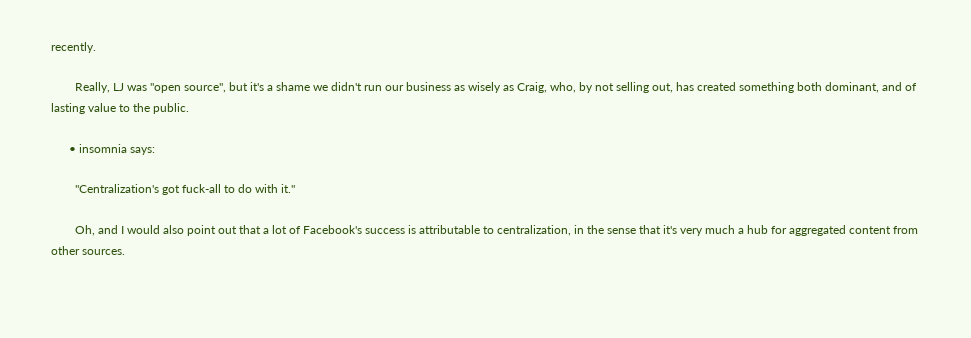recently.

        Really, LJ was "open source", but it's a shame we didn't run our business as wisely as Craig, who, by not selling out, has created something both dominant, and of lasting value to the public.

      • insomnia says:

        "Centralization's got fuck-all to do with it."

        Oh, and I would also point out that a lot of Facebook's success is attributable to centralization, in the sense that it's very much a hub for aggregated content from other sources.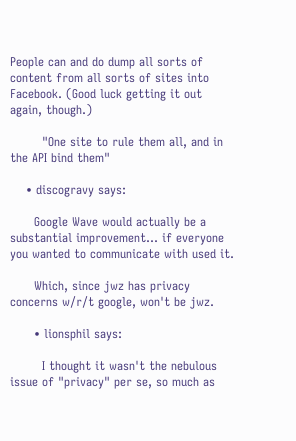People can and do dump all sorts of content from all sorts of sites into Facebook. (Good luck getting it out again, though.)

        "One site to rule them all, and in the API bind them"

    • discogravy says:

      Google Wave would actually be a substantial improvement... if everyone you wanted to communicate with used it.

      Which, since jwz has privacy concerns w/r/t google, won't be jwz.

      • lionsphil says:

        I thought it wasn't the nebulous issue of "privacy" per se, so much as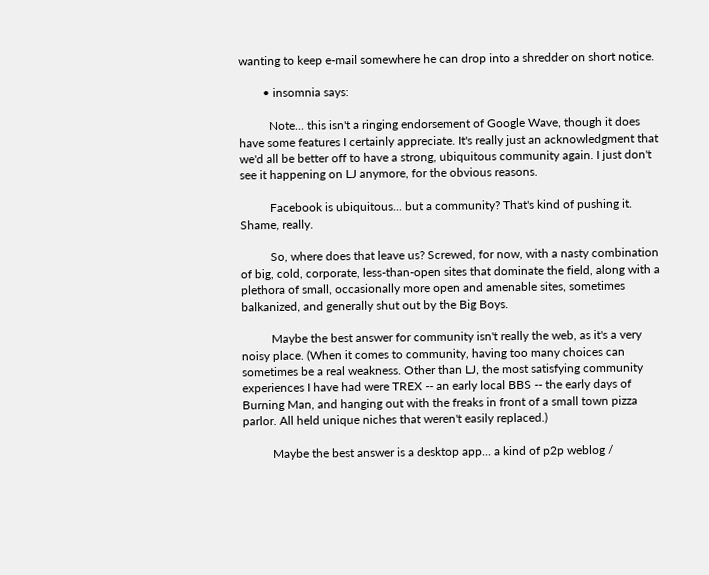wanting to keep e-mail somewhere he can drop into a shredder on short notice.

        • insomnia says:

          Note... this isn't a ringing endorsement of Google Wave, though it does have some features I certainly appreciate. It's really just an acknowledgment that we'd all be better off to have a strong, ubiquitous community again. I just don't see it happening on LJ anymore, for the obvious reasons.

          Facebook is ubiquitous... but a community? That's kind of pushing it. Shame, really.

          So, where does that leave us? Screwed, for now, with a nasty combination of big, cold, corporate, less-than-open sites that dominate the field, along with a plethora of small, occasionally more open and amenable sites, sometimes balkanized, and generally shut out by the Big Boys.

          Maybe the best answer for community isn't really the web, as it's a very noisy place. (When it comes to community, having too many choices can sometimes be a real weakness. Other than LJ, the most satisfying community experiences I have had were TREX -- an early local BBS -- the early days of Burning Man, and hanging out with the freaks in front of a small town pizza parlor. All held unique niches that weren't easily replaced.)

          Maybe the best answer is a desktop app... a kind of p2p weblog /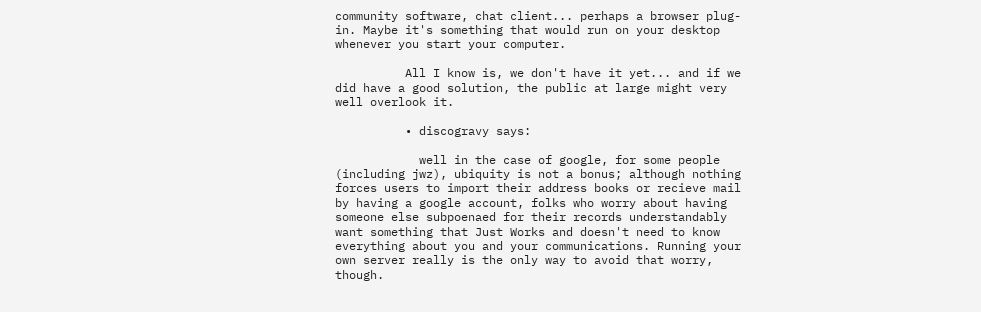community software, chat client... perhaps a browser plug-in. Maybe it's something that would run on your desktop whenever you start your computer.

          All I know is, we don't have it yet... and if we did have a good solution, the public at large might very well overlook it.

          • discogravy says:

            well in the case of google, for some people (including jwz), ubiquity is not a bonus; although nothing forces users to import their address books or recieve mail by having a google account, folks who worry about having someone else subpoenaed for their records understandably want something that Just Works and doesn't need to know everything about you and your communications. Running your own server really is the only way to avoid that worry, though.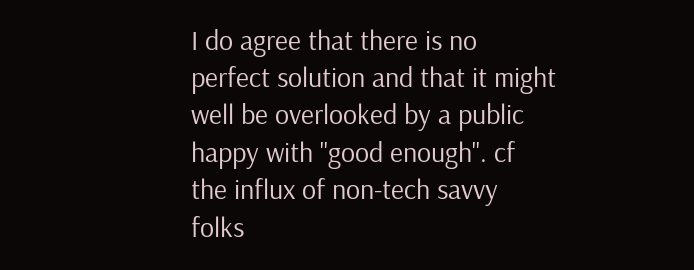I do agree that there is no perfect solution and that it might well be overlooked by a public happy with "good enough". cf the influx of non-tech savvy folks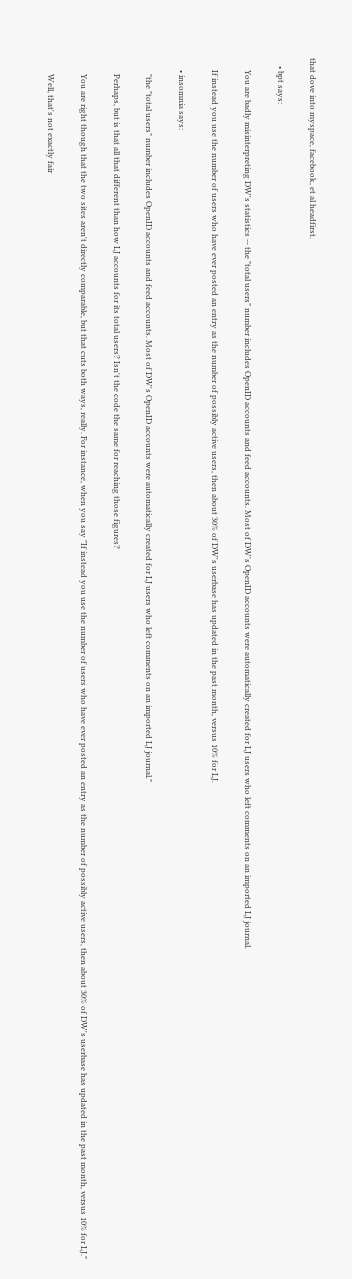that dove into myspace, facebook, et al headfirst.

    • bpt says:

      You are badly misinterpreting DW's statistics -- the "total users" number includes OpenID accounts and feed accounts. Most of DW's OpenID accounts were automatically created for LJ users who left comments on an imported LJ journal.

      If instead you use the number of users who have ever posted an entry as the number of possibly active users, then about 30% of DW's userbase has updated in the past month, versus 10% for LJ.

      • insomnia says:

        "the "total users" number includes OpenID accounts and feed accounts. Most of DW's OpenID accounts were automatically created for LJ users who left comments on an imported LJ journal."

        Perhaps, but is that all that different than how LJ accounts for its total users? Isn't the code the same for reaching those figures?

        You are right though that the two sites aren't directly comparable, but that cuts both ways, really. For instance, when you say "If instead you use the number of users who have ever posted an entry as the number of possibly active users, then about 30% of DW's userbase has updated in the past month, versus 10% for LJ."

        Well, that's not exactly fair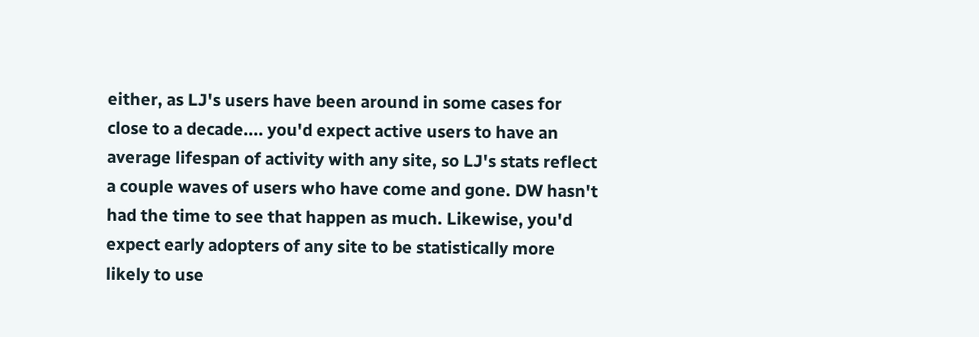either, as LJ's users have been around in some cases for close to a decade.... you'd expect active users to have an average lifespan of activity with any site, so LJ's stats reflect a couple waves of users who have come and gone. DW hasn't had the time to see that happen as much. Likewise, you'd expect early adopters of any site to be statistically more likely to use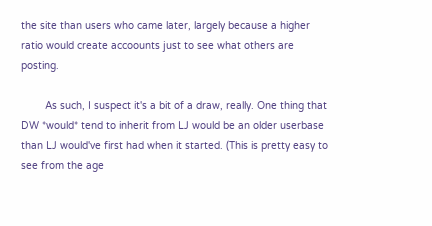the site than users who came later, largely because a higher ratio would create accoounts just to see what others are posting.

        As such, I suspect it's a bit of a draw, really. One thing that DW *would* tend to inherit from LJ would be an older userbase than LJ would've first had when it started. (This is pretty easy to see from the age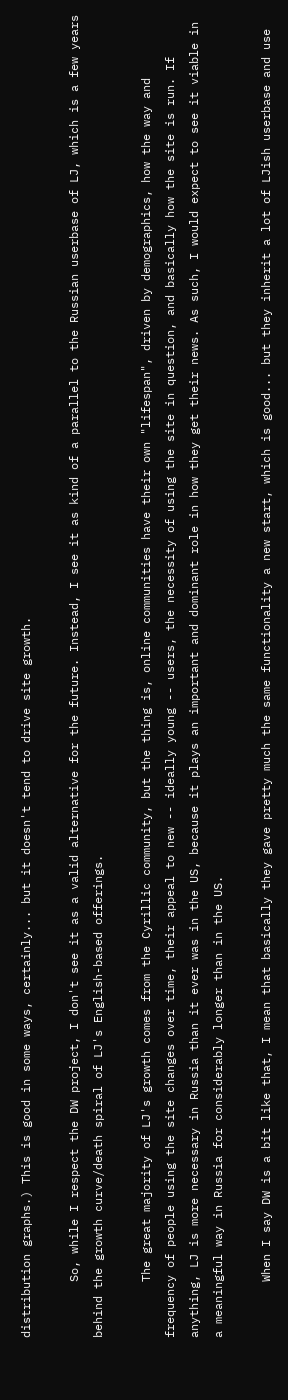distribution graphs.) This is good in some ways, certainly... but it doesn't tend to drive site growth.

        So, while I respect the DW project, I don't see it as a valid alternative for the future. Instead, I see it as kind of a parallel to the Russian userbase of LJ, which is a few years behind the growth curve/death spiral of LJ's English-based offerings.

        The great majority of LJ's growth comes from the Cyrillic community, but the thing is, online communities have their own "lifespan", driven by demographics, how the way and frequency of people using the site changes over time, their appeal to new -- ideally young -- users, the necessity of using the site in question, and basically how the site is run. If anything, LJ is more necessary in Russia than it ever was in the US, because it plays an important and dominant role in how they get their news. As such, I would expect to see it viable in a meaningful way in Russia for considerably longer than in the US.

        When I say DW is a bit like that, I mean that basically they gave pretty much the same functionality a new start, which is good... but they inherit a lot of LJish userbase and use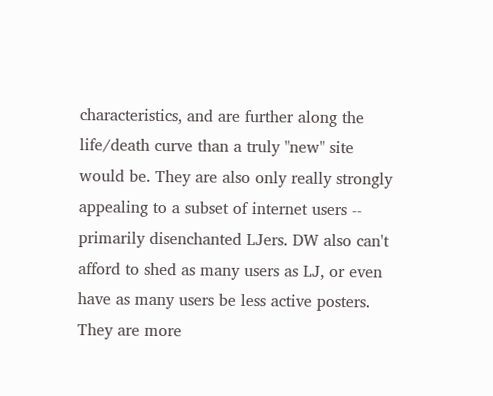characteristics, and are further along the life/death curve than a truly "new" site would be. They are also only really strongly appealing to a subset of internet users -- primarily disenchanted LJers. DW also can't afford to shed as many users as LJ, or even have as many users be less active posters. They are more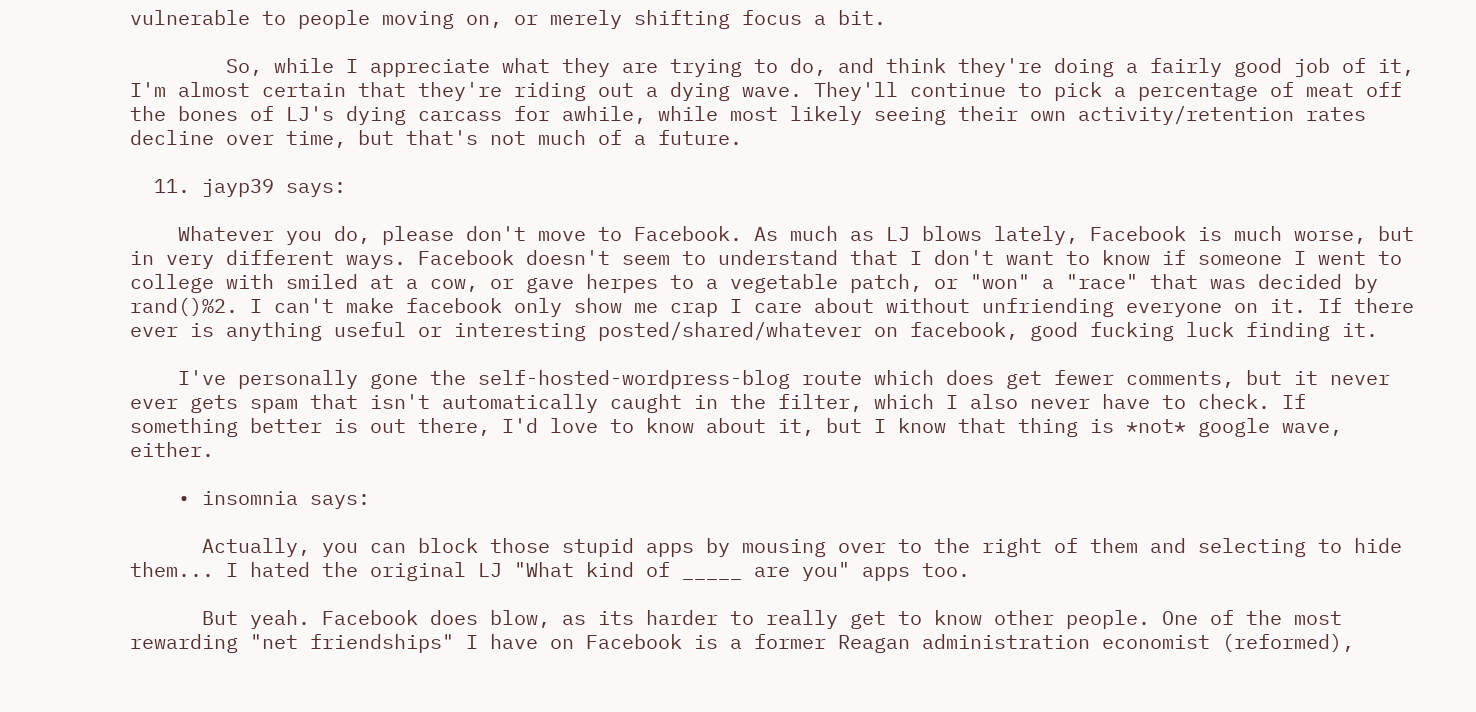vulnerable to people moving on, or merely shifting focus a bit.

        So, while I appreciate what they are trying to do, and think they're doing a fairly good job of it, I'm almost certain that they're riding out a dying wave. They'll continue to pick a percentage of meat off the bones of LJ's dying carcass for awhile, while most likely seeing their own activity/retention rates decline over time, but that's not much of a future.

  11. jayp39 says:

    Whatever you do, please don't move to Facebook. As much as LJ blows lately, Facebook is much worse, but in very different ways. Facebook doesn't seem to understand that I don't want to know if someone I went to college with smiled at a cow, or gave herpes to a vegetable patch, or "won" a "race" that was decided by rand()%2. I can't make facebook only show me crap I care about without unfriending everyone on it. If there ever is anything useful or interesting posted/shared/whatever on facebook, good fucking luck finding it.

    I've personally gone the self-hosted-wordpress-blog route which does get fewer comments, but it never ever gets spam that isn't automatically caught in the filter, which I also never have to check. If something better is out there, I'd love to know about it, but I know that thing is *not* google wave, either.

    • insomnia says:

      Actually, you can block those stupid apps by mousing over to the right of them and selecting to hide them... I hated the original LJ "What kind of _____ are you" apps too.

      But yeah. Facebook does blow, as its harder to really get to know other people. One of the most rewarding "net friendships" I have on Facebook is a former Reagan administration economist (reformed),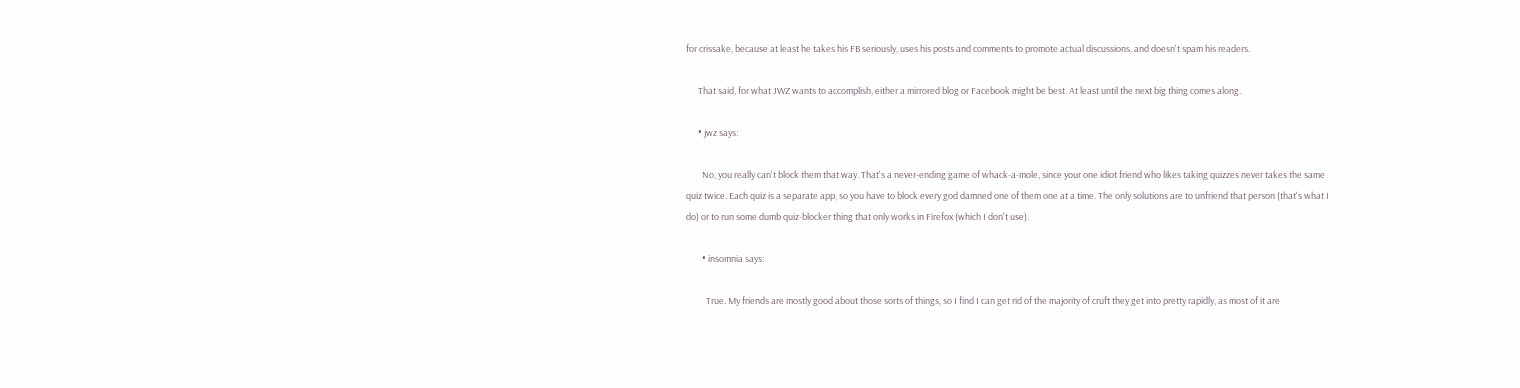for crissake, because at least he takes his FB seriously, uses his posts and comments to promote actual discussions, and doesn't spam his readers.

      That said, for what JWZ wants to accomplish, either a mirrored blog or Facebook might be best. At least until the next big thing comes along.

      • jwz says:

        No, you really can't block them that way. That's a never-ending game of whack-a-mole, since your one idiot friend who likes taking quizzes never takes the same quiz twice. Each quiz is a separate app, so you have to block every god damned one of them one at a time. The only solutions are to unfriend that person (that's what I do) or to run some dumb quiz-blocker thing that only works in Firefox (which I don't use).

        • insomnia says:

          True. My friends are mostly good about those sorts of things, so I find I can get rid of the majority of cruft they get into pretty rapidly, as most of it are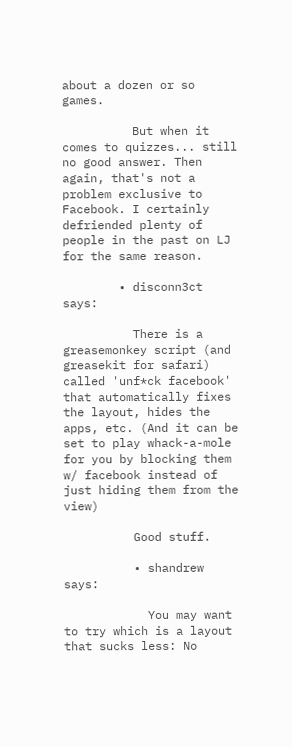about a dozen or so games.

          But when it comes to quizzes... still no good answer. Then again, that's not a problem exclusive to Facebook. I certainly defriended plenty of people in the past on LJ for the same reason.

        • disconn3ct says:

          There is a greasemonkey script (and greasekit for safari) called 'unf*ck facebook' that automatically fixes the layout, hides the apps, etc. (And it can be set to play whack-a-mole for you by blocking them w/ facebook instead of just hiding them from the view)

          Good stuff.

          • shandrew says:

            You may want to try which is a layout that sucks less: No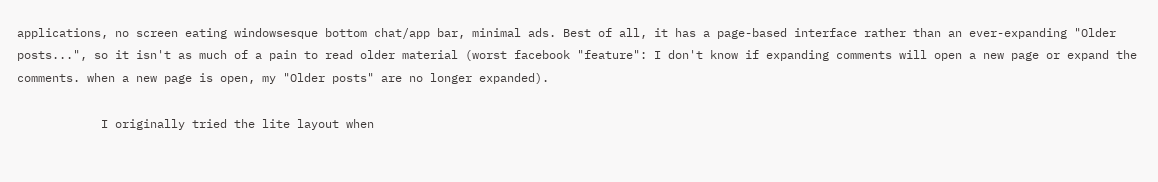applications, no screen eating windowsesque bottom chat/app bar, minimal ads. Best of all, it has a page-based interface rather than an ever-expanding "Older posts...", so it isn't as much of a pain to read older material (worst facebook "feature": I don't know if expanding comments will open a new page or expand the comments. when a new page is open, my "Older posts" are no longer expanded).

            I originally tried the lite layout when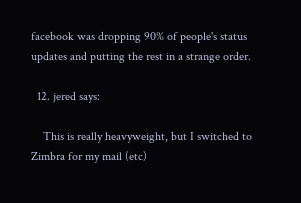facebook was dropping 90% of people's status updates and putting the rest in a strange order.

  12. jered says:

    This is really heavyweight, but I switched to Zimbra for my mail (etc)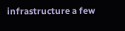infrastructure a few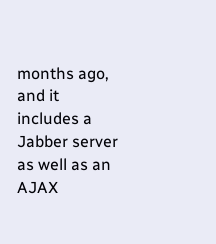months ago, and it includes a Jabber server as well as an AJAX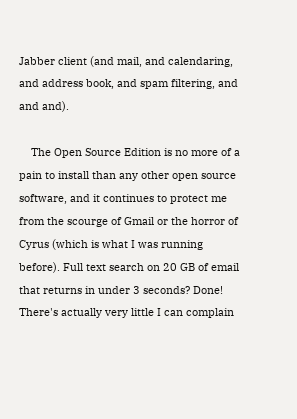Jabber client (and mail, and calendaring, and address book, and spam filtering, and and and).

    The Open Source Edition is no more of a pain to install than any other open source software, and it continues to protect me from the scourge of Gmail or the horror of Cyrus (which is what I was running before). Full text search on 20 GB of email that returns in under 3 seconds? Done! There's actually very little I can complain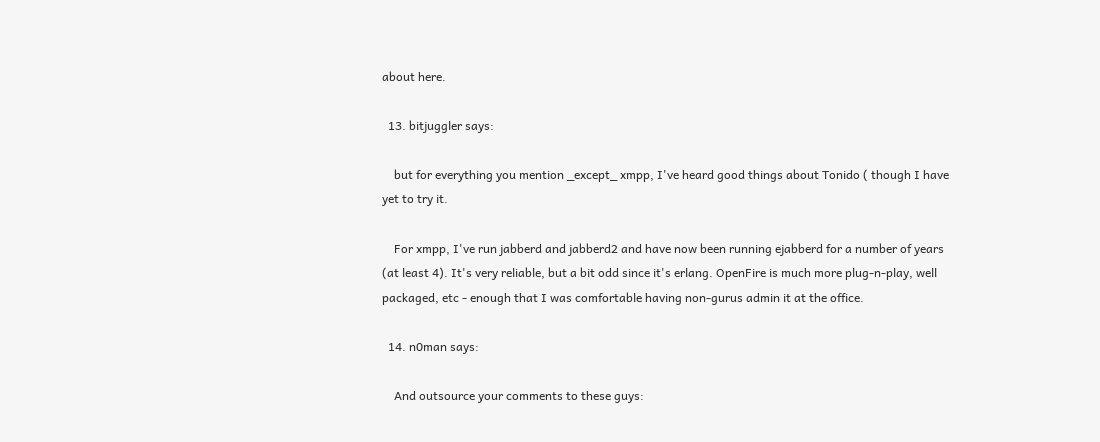about here.

  13. bitjuggler says:

    but for everything you mention _except_ xmpp, I've heard good things about Tonido ( though I have yet to try it.

    For xmpp, I've run jabberd and jabberd2 and have now been running ejabberd for a number of years (at least 4). It's very reliable, but a bit odd since it's erlang. OpenFire is much more plug-n-play, well packaged, etc - enough that I was comfortable having non-gurus admin it at the office.

  14. n0man says:

    And outsource your comments to these guys: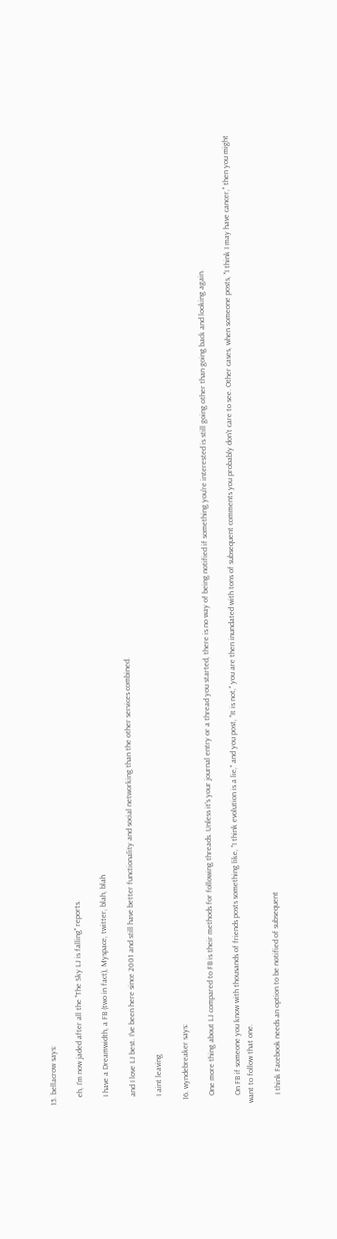15. bellacrow says:

    eh, I'm now jaded after all the "The Sky LJ is falling" reports.

    I have a Dreamwidth, a FB (two in fact), Myspace, twitter, blah, blah

    and I love LJ best. I've been here since 2001 and still have better functionality and social networking than the other services combined.

    I aint leaving

  16. wyndebreaker says:

    One more thing about LJ compared to FB is their methods for following threads. Unless it's your journal entry or a thread you started, there is no way of being notified if something you're interested is still going other than going back and looking again.

    On FB if someone you know with thousands of friends posts something like, "I think evolution is a lie," and you post, "It is not," you are then inundated with tons of subsequent comments you probably don't care to see. Other cases, when someone posts, "I think I may have cancer," then you might want to follow that one.

    I think Facebook needs an option to be notified of subsequent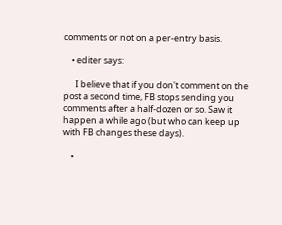comments or not on a per-entry basis.

    • editer says:

      I believe that if you don't comment on the post a second time, FB stops sending you comments after a half-dozen or so. Saw it happen a while ago (but who can keep up with FB changes these days).

    •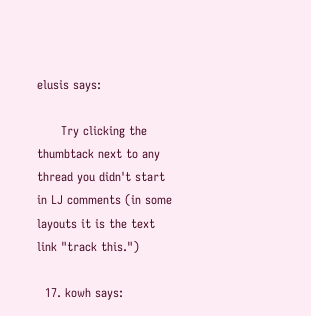elusis says:

      Try clicking the thumbtack next to any thread you didn't start in LJ comments (in some layouts it is the text link "track this.")

  17. kowh says: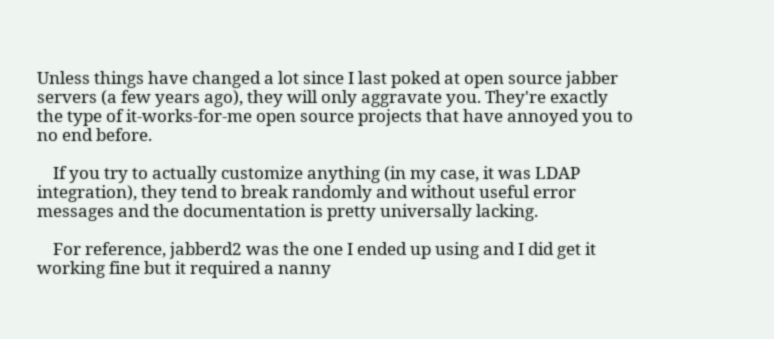Unless things have changed a lot since I last poked at open source jabber servers (a few years ago), they will only aggravate you. They're exactly the type of it-works-for-me open source projects that have annoyed you to no end before.

    If you try to actually customize anything (in my case, it was LDAP integration), they tend to break randomly and without useful error messages and the documentation is pretty universally lacking.

    For reference, jabberd2 was the one I ended up using and I did get it working fine but it required a nanny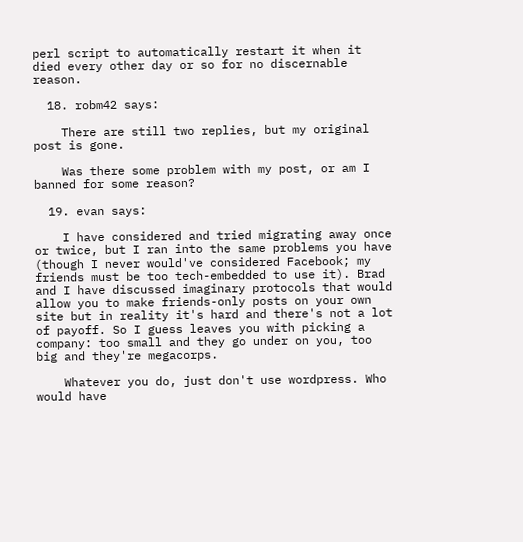perl script to automatically restart it when it died every other day or so for no discernable reason.

  18. robm42 says:

    There are still two replies, but my original post is gone.

    Was there some problem with my post, or am I banned for some reason?

  19. evan says:

    I have considered and tried migrating away once or twice, but I ran into the same problems you have (though I never would've considered Facebook; my friends must be too tech-embedded to use it). Brad and I have discussed imaginary protocols that would allow you to make friends-only posts on your own site but in reality it's hard and there's not a lot of payoff. So I guess leaves you with picking a company: too small and they go under on you, too big and they're megacorps.

    Whatever you do, just don't use wordpress. Who would have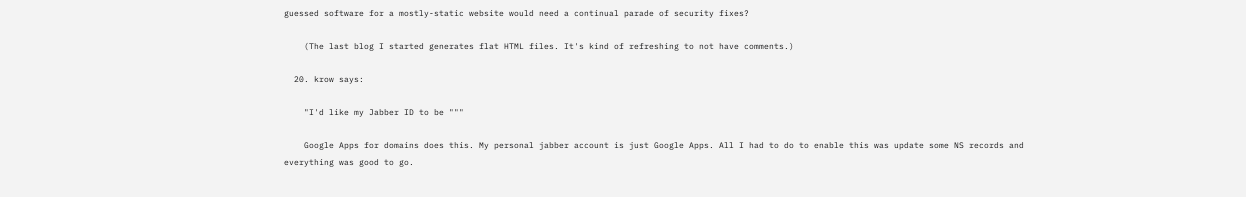guessed software for a mostly-static website would need a continual parade of security fixes?

    (The last blog I started generates flat HTML files. It's kind of refreshing to not have comments.)

  20. krow says:

    "I'd like my Jabber ID to be """

    Google Apps for domains does this. My personal jabber account is just Google Apps. All I had to do to enable this was update some NS records and everything was good to go.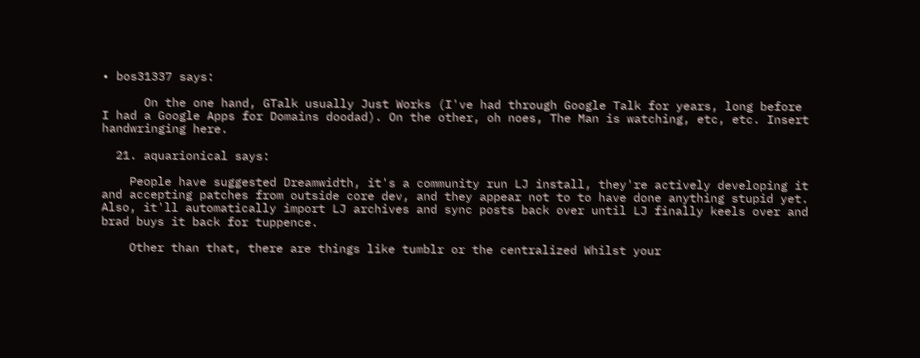• bos31337 says:

      On the one hand, GTalk usually Just Works (I've had through Google Talk for years, long before I had a Google Apps for Domains doodad). On the other, oh noes, The Man is watching, etc, etc. Insert handwringing here.

  21. aquarionical says:

    People have suggested Dreamwidth, it's a community run LJ install, they're actively developing it and accepting patches from outside core dev, and they appear not to to have done anything stupid yet. Also, it'll automatically import LJ archives and sync posts back over until LJ finally keels over and brad buys it back for tuppence.

    Other than that, there are things like tumblr or the centralized Whilst your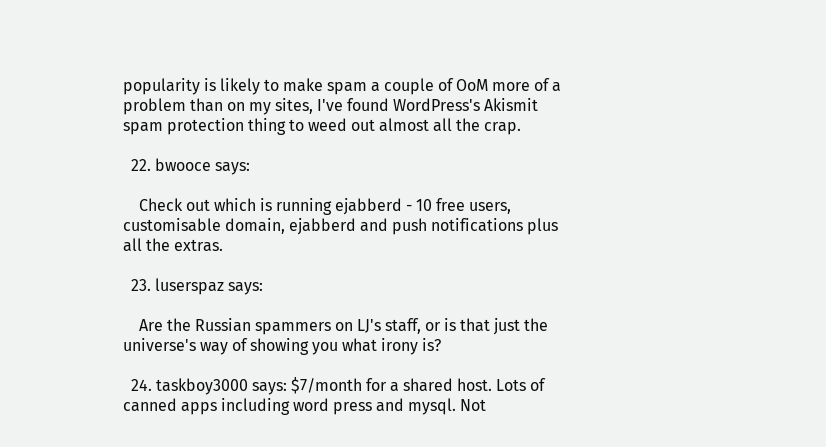popularity is likely to make spam a couple of OoM more of a problem than on my sites, I've found WordPress's Akismit spam protection thing to weed out almost all the crap.

  22. bwooce says:

    Check out which is running ejabberd - 10 free users, customisable domain, ejabberd and push notifications plus all the extras.

  23. luserspaz says:

    Are the Russian spammers on LJ's staff, or is that just the universe's way of showing you what irony is?

  24. taskboy3000 says: $7/month for a shared host. Lots of canned apps including word press and mysql. Not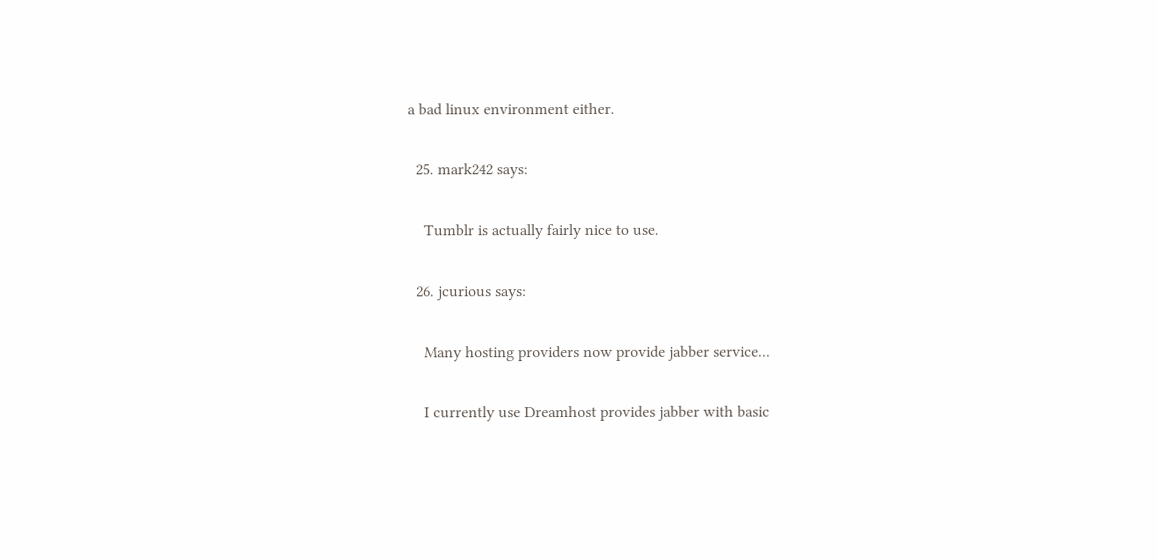a bad linux environment either.

  25. mark242 says:

    Tumblr is actually fairly nice to use.

  26. jcurious says:

    Many hosting providers now provide jabber service...

    I currently use Dreamhost provides jabber with basic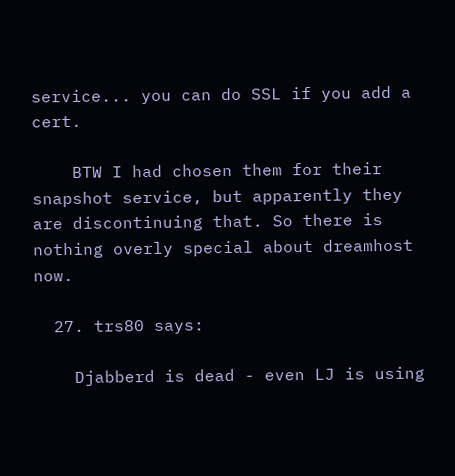service... you can do SSL if you add a cert.

    BTW I had chosen them for their snapshot service, but apparently they are discontinuing that. So there is nothing overly special about dreamhost now.

  27. trs80 says:

    Djabberd is dead - even LJ is using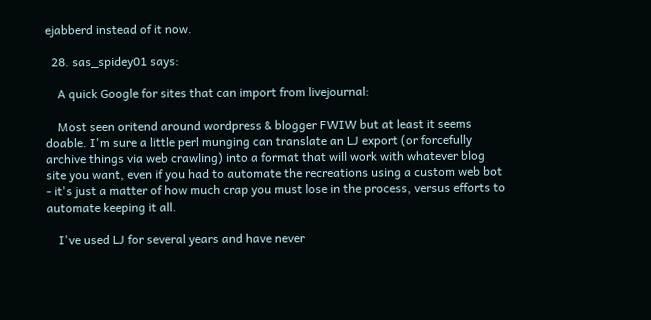ejabberd instead of it now.

  28. sas_spidey01 says:

    A quick Google for sites that can import from livejournal:

    Most seen oritend around wordpress & blogger FWIW but at least it seems doable. I'm sure a little perl munging can translate an LJ export (or forcefully archive things via web crawling) into a format that will work with whatever blog site you want, even if you had to automate the recreations using a custom web bot - it's just a matter of how much crap you must lose in the process, versus efforts to automate keeping it all.

    I've used LJ for several years and have never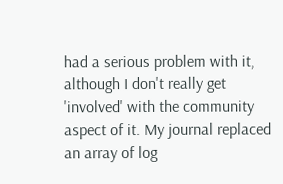had a serious problem with it, although I don't really get 'involved' with the community aspect of it. My journal replaced an array of log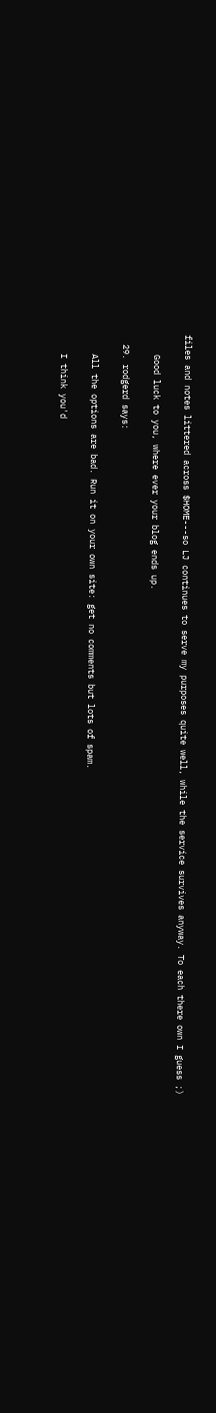files and notes littered across $HOME---so LJ continues to serve my purposes quite well, while the service survives anyway. To each there own I guess ;)

    Good luck to you, where ever your blog ends up.

  29. rodgerd says:

    All the options are bad. Run it on your own site: get no comments but lots of spam.

    I think you'd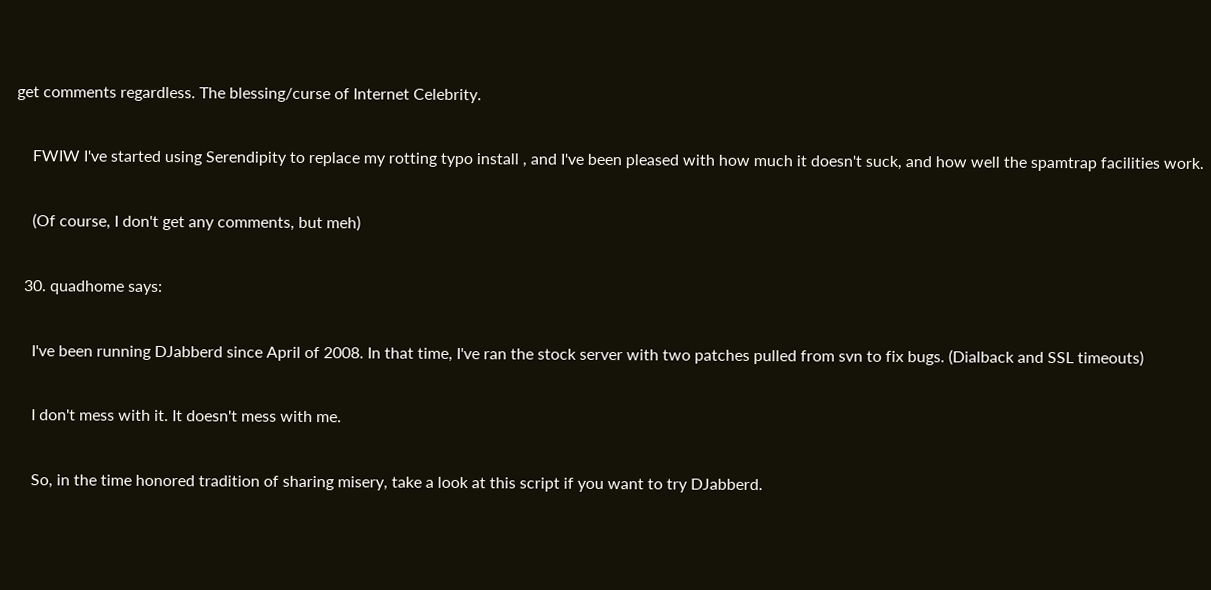get comments regardless. The blessing/curse of Internet Celebrity.

    FWIW I've started using Serendipity to replace my rotting typo install , and I've been pleased with how much it doesn't suck, and how well the spamtrap facilities work.

    (Of course, I don't get any comments, but meh)

  30. quadhome says:

    I've been running DJabberd since April of 2008. In that time, I've ran the stock server with two patches pulled from svn to fix bugs. (Dialback and SSL timeouts)

    I don't mess with it. It doesn't mess with me.

    So, in the time honored tradition of sharing misery, take a look at this script if you want to try DJabberd.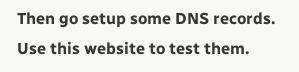Then go setup some DNS records. Use this website to test them.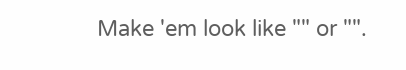Make 'em look like "" or "".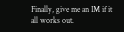Finally, give me an IM if it all works out.